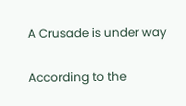A Crusade is under way

According to the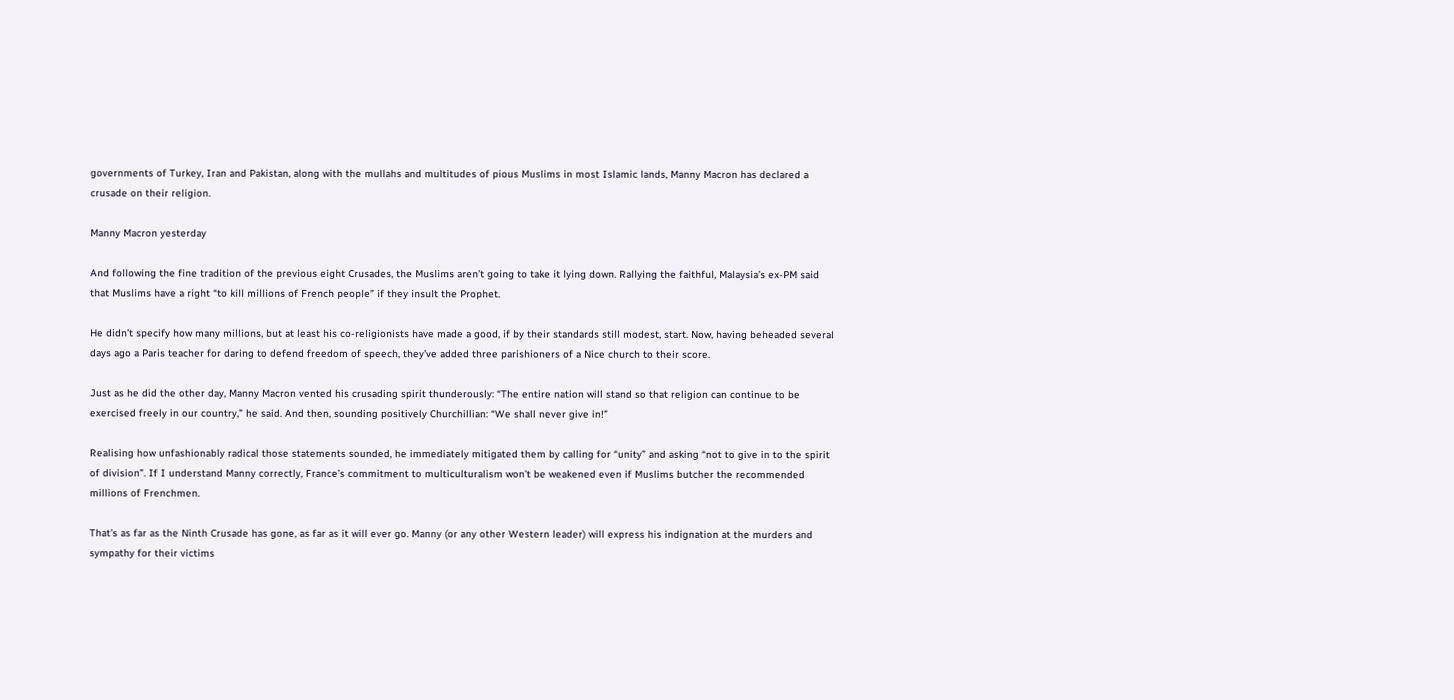governments of Turkey, Iran and Pakistan, along with the mullahs and multitudes of pious Muslims in most Islamic lands, Manny Macron has declared a crusade on their religion.

Manny Macron yesterday

And following the fine tradition of the previous eight Crusades, the Muslims aren’t going to take it lying down. Rallying the faithful, Malaysia’s ex-PM said that Muslims have a right “to kill millions of French people” if they insult the Prophet.

He didn’t specify how many millions, but at least his co-religionists have made a good, if by their standards still modest, start. Now, having beheaded several days ago a Paris teacher for daring to defend freedom of speech, they’ve added three parishioners of a Nice church to their score.

Just as he did the other day, Manny Macron vented his crusading spirit thunderously: “The entire nation will stand so that religion can continue to be exercised freely in our country,” he said. And then, sounding positively Churchillian: “We shall never give in!”

Realising how unfashionably radical those statements sounded, he immediately mitigated them by calling for “unity” and asking “not to give in to the spirit of division”. If I understand Manny correctly, France’s commitment to multiculturalism won’t be weakened even if Muslims butcher the recommended millions of Frenchmen.

That’s as far as the Ninth Crusade has gone, as far as it will ever go. Manny (or any other Western leader) will express his indignation at the murders and sympathy for their victims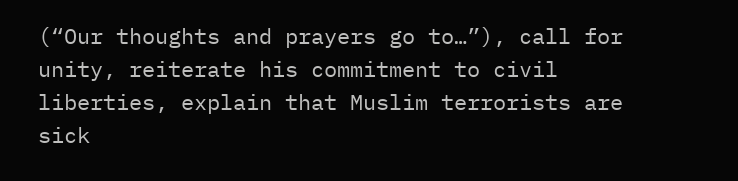(“Our thoughts and prayers go to…”), call for unity, reiterate his commitment to civil liberties, explain that Muslim terrorists are sick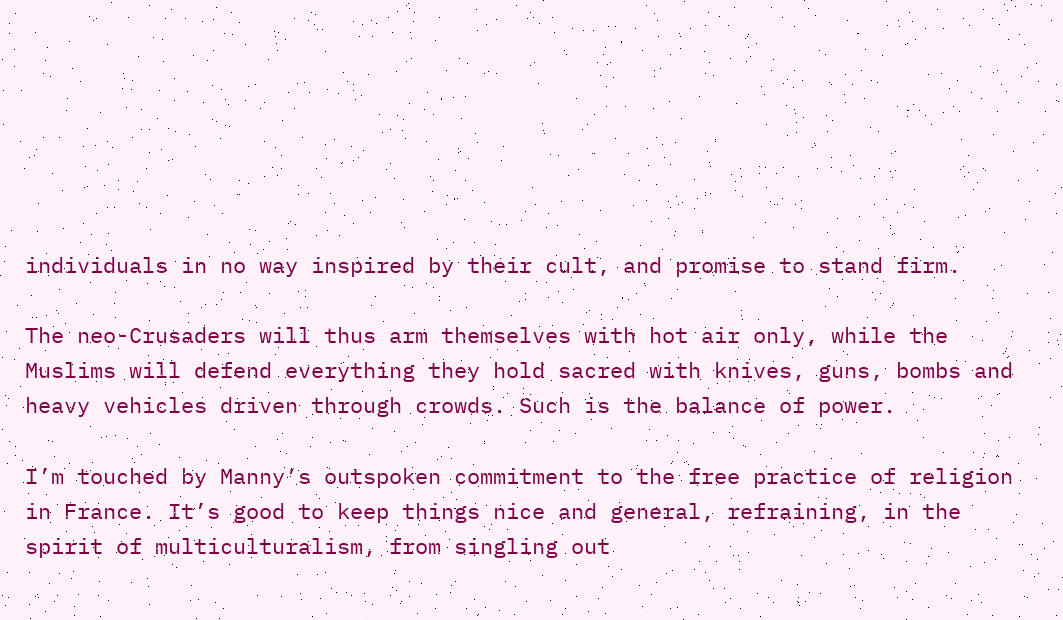individuals in no way inspired by their cult, and promise to stand firm.

The neo-Crusaders will thus arm themselves with hot air only, while the Muslims will defend everything they hold sacred with knives, guns, bombs and heavy vehicles driven through crowds. Such is the balance of power.

I’m touched by Manny’s outspoken commitment to the free practice of religion in France. It’s good to keep things nice and general, refraining, in the spirit of multiculturalism, from singling out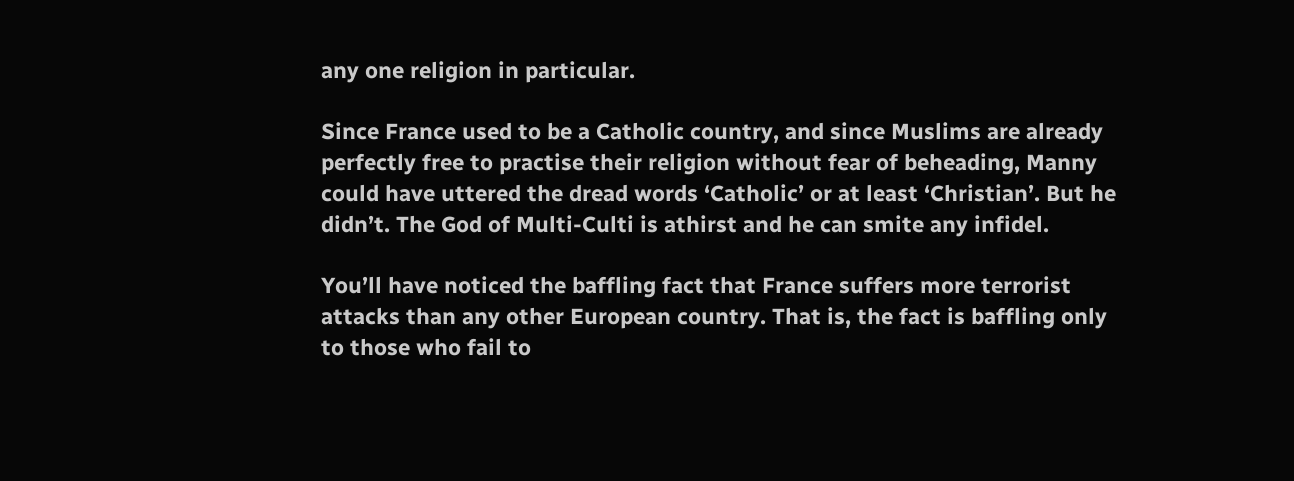any one religion in particular.

Since France used to be a Catholic country, and since Muslims are already perfectly free to practise their religion without fear of beheading, Manny could have uttered the dread words ‘Catholic’ or at least ‘Christian’. But he didn’t. The God of Multi-Culti is athirst and he can smite any infidel.

You’ll have noticed the baffling fact that France suffers more terrorist attacks than any other European country. That is, the fact is baffling only to those who fail to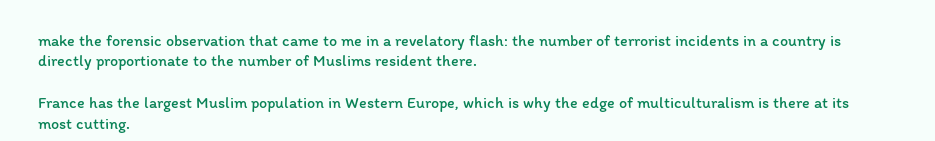make the forensic observation that came to me in a revelatory flash: the number of terrorist incidents in a country is directly proportionate to the number of Muslims resident there.

France has the largest Muslim population in Western Europe, which is why the edge of multiculturalism is there at its most cutting.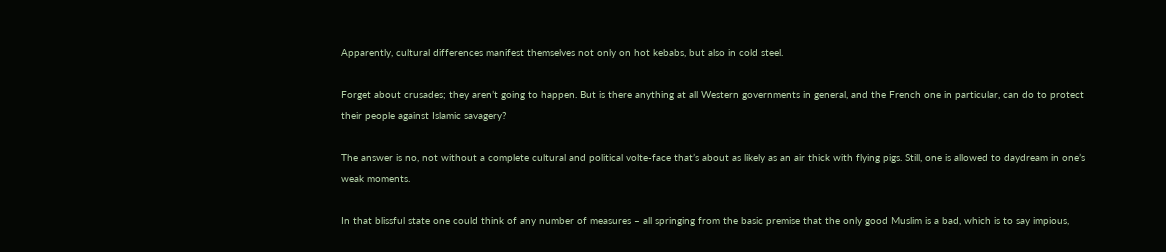Apparently, cultural differences manifest themselves not only on hot kebabs, but also in cold steel.

Forget about crusades; they aren’t going to happen. But is there anything at all Western governments in general, and the French one in particular, can do to protect their people against Islamic savagery?

The answer is no, not without a complete cultural and political volte-face that’s about as likely as an air thick with flying pigs. Still, one is allowed to daydream in one’s weak moments.

In that blissful state one could think of any number of measures – all springing from the basic premise that the only good Muslim is a bad, which is to say impious,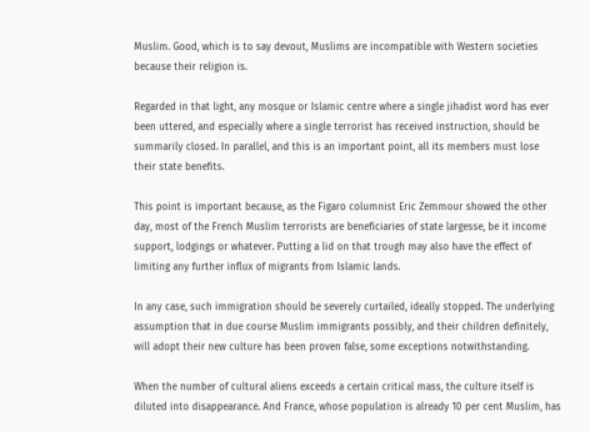Muslim. Good, which is to say devout, Muslims are incompatible with Western societies because their religion is.

Regarded in that light, any mosque or Islamic centre where a single jihadist word has ever been uttered, and especially where a single terrorist has received instruction, should be summarily closed. In parallel, and this is an important point, all its members must lose their state benefits.

This point is important because, as the Figaro columnist Eric Zemmour showed the other day, most of the French Muslim terrorists are beneficiaries of state largesse, be it income support, lodgings or whatever. Putting a lid on that trough may also have the effect of limiting any further influx of migrants from Islamic lands.

In any case, such immigration should be severely curtailed, ideally stopped. The underlying assumption that in due course Muslim immigrants possibly, and their children definitely, will adopt their new culture has been proven false, some exceptions notwithstanding.

When the number of cultural aliens exceeds a certain critical mass, the culture itself is diluted into disappearance. And France, whose population is already 10 per cent Muslim, has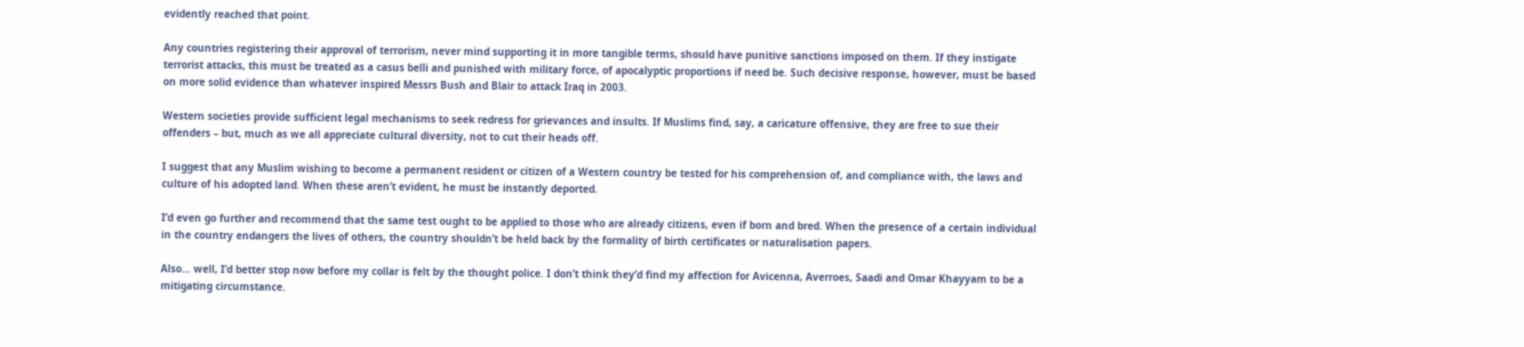evidently reached that point.

Any countries registering their approval of terrorism, never mind supporting it in more tangible terms, should have punitive sanctions imposed on them. If they instigate terrorist attacks, this must be treated as a casus belli and punished with military force, of apocalyptic proportions if need be. Such decisive response, however, must be based on more solid evidence than whatever inspired Messrs Bush and Blair to attack Iraq in 2003.

Western societies provide sufficient legal mechanisms to seek redress for grievances and insults. If Muslims find, say, a caricature offensive, they are free to sue their offenders – but, much as we all appreciate cultural diversity, not to cut their heads off.

I suggest that any Muslim wishing to become a permanent resident or citizen of a Western country be tested for his comprehension of, and compliance with, the laws and culture of his adopted land. When these aren’t evident, he must be instantly deported.

I’d even go further and recommend that the same test ought to be applied to those who are already citizens, even if born and bred. When the presence of a certain individual in the country endangers the lives of others, the country shouldn’t be held back by the formality of birth certificates or naturalisation papers.

Also… well, I’d better stop now before my collar is felt by the thought police. I don’t think they’d find my affection for Avicenna, Averroes, Saadi and Omar Khayyam to be a mitigating circumstance.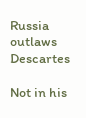Russia outlaws Descartes

Not in his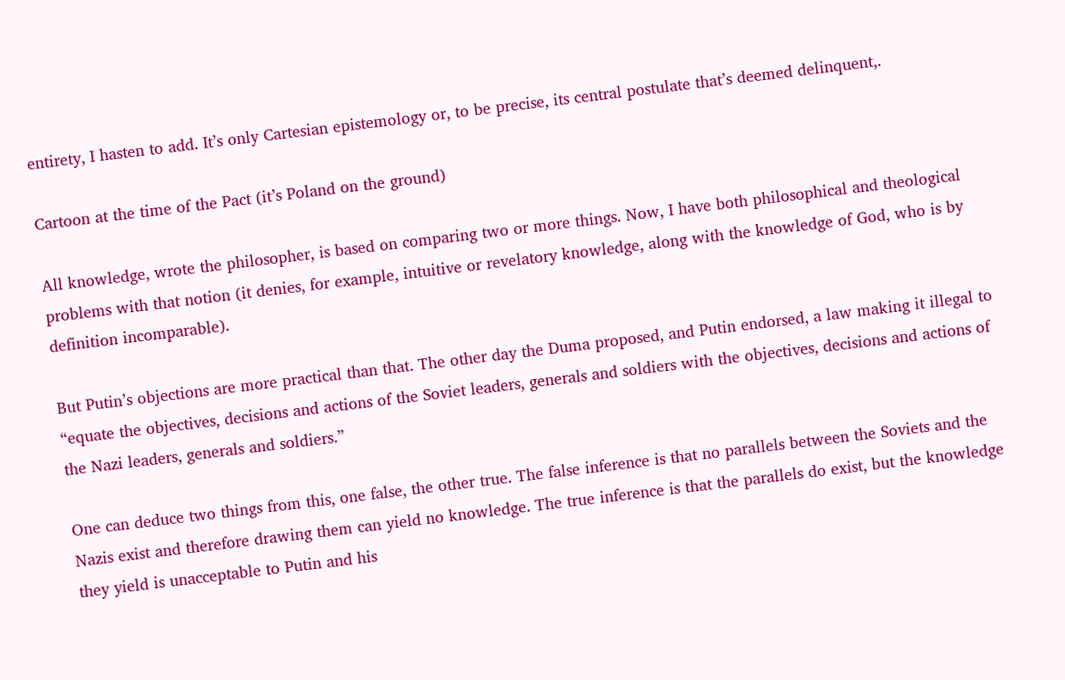entirety, I hasten to add. It’s only Cartesian epistemology or, to be precise, its central postulate that’s deemed delinquent,.

Cartoon at the time of the Pact (it’s Poland on the ground)

All knowledge, wrote the philosopher, is based on comparing two or more things. Now, I have both philosophical and theological problems with that notion (it denies, for example, intuitive or revelatory knowledge, along with the knowledge of God, who is by definition incomparable).

But Putin’s objections are more practical than that. The other day the Duma proposed, and Putin endorsed, a law making it illegal to “equate the objectives, decisions and actions of the Soviet leaders, generals and soldiers with the objectives, decisions and actions of the Nazi leaders, generals and soldiers.”

One can deduce two things from this, one false, the other true. The false inference is that no parallels between the Soviets and the Nazis exist and therefore drawing them can yield no knowledge. The true inference is that the parallels do exist, but the knowledge they yield is unacceptable to Putin and his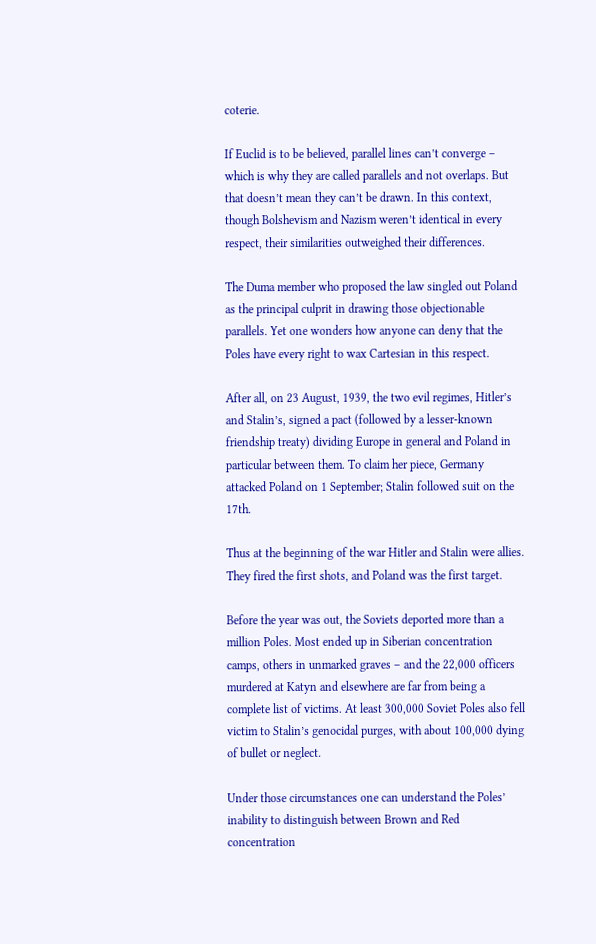coterie.

If Euclid is to be believed, parallel lines can’t converge – which is why they are called parallels and not overlaps. But that doesn’t mean they can’t be drawn. In this context, though Bolshevism and Nazism weren’t identical in every respect, their similarities outweighed their differences.

The Duma member who proposed the law singled out Poland as the principal culprit in drawing those objectionable parallels. Yet one wonders how anyone can deny that the Poles have every right to wax Cartesian in this respect.

After all, on 23 August, 1939, the two evil regimes, Hitler’s and Stalin’s, signed a pact (followed by a lesser-known friendship treaty) dividing Europe in general and Poland in particular between them. To claim her piece, Germany attacked Poland on 1 September; Stalin followed suit on the 17th.

Thus at the beginning of the war Hitler and Stalin were allies. They fired the first shots, and Poland was the first target.

Before the year was out, the Soviets deported more than a million Poles. Most ended up in Siberian concentration camps, others in unmarked graves – and the 22,000 officers murdered at Katyn and elsewhere are far from being a complete list of victims. At least 300,000 Soviet Poles also fell victim to Stalin’s genocidal purges, with about 100,000 dying of bullet or neglect.

Under those circumstances one can understand the Poles’ inability to distinguish between Brown and Red concentration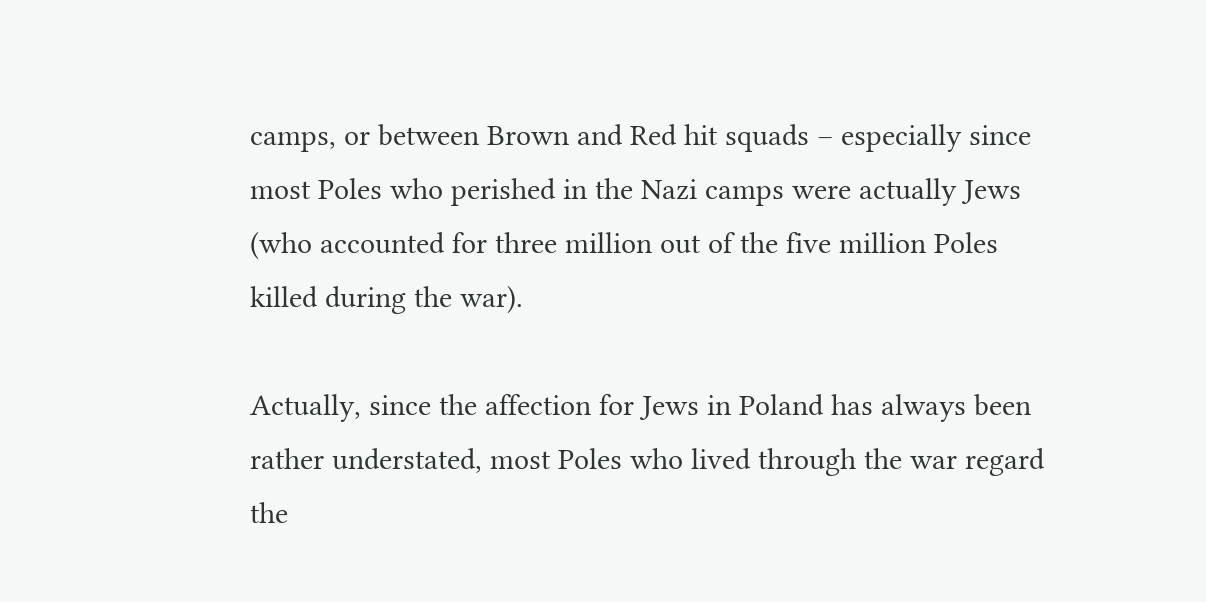camps, or between Brown and Red hit squads – especially since most Poles who perished in the Nazi camps were actually Jews (who accounted for three million out of the five million Poles killed during the war).

Actually, since the affection for Jews in Poland has always been rather understated, most Poles who lived through the war regard the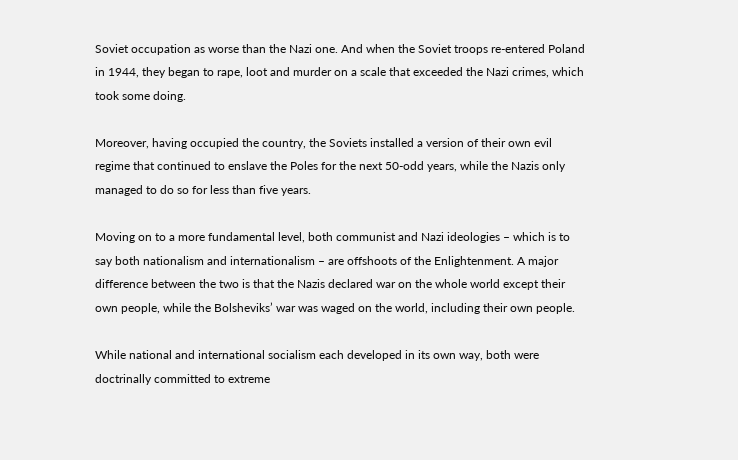Soviet occupation as worse than the Nazi one. And when the Soviet troops re-entered Poland in 1944, they began to rape, loot and murder on a scale that exceeded the Nazi crimes, which took some doing.

Moreover, having occupied the country, the Soviets installed a version of their own evil regime that continued to enslave the Poles for the next 50-odd years, while the Nazis only managed to do so for less than five years.

Moving on to a more fundamental level, both communist and Nazi ideologies – which is to say both nationalism and internationalism – are offshoots of the Enlightenment. A major difference between the two is that the Nazis declared war on the whole world except their own people, while the Bolsheviks’ war was waged on the world, including their own people.

While national and international socialism each developed in its own way, both were doctrinally committed to extreme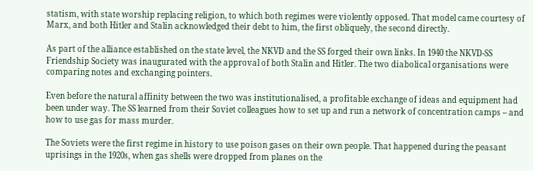statism, with state worship replacing religion, to which both regimes were violently opposed. That model came courtesy of Marx, and both Hitler and Stalin acknowledged their debt to him, the first obliquely, the second directly.

As part of the alliance established on the state level, the NKVD and the SS forged their own links. In 1940 the NKVD-SS Friendship Society was inaugurated with the approval of both Stalin and Hitler. The two diabolical organisations were comparing notes and exchanging pointers.

Even before the natural affinity between the two was institutionalised, a profitable exchange of ideas and equipment had been under way. The SS learned from their Soviet colleagues how to set up and run a network of concentration camps – and how to use gas for mass murder.

The Soviets were the first regime in history to use poison gases on their own people. That happened during the peasant uprisings in the 1920s, when gas shells were dropped from planes on the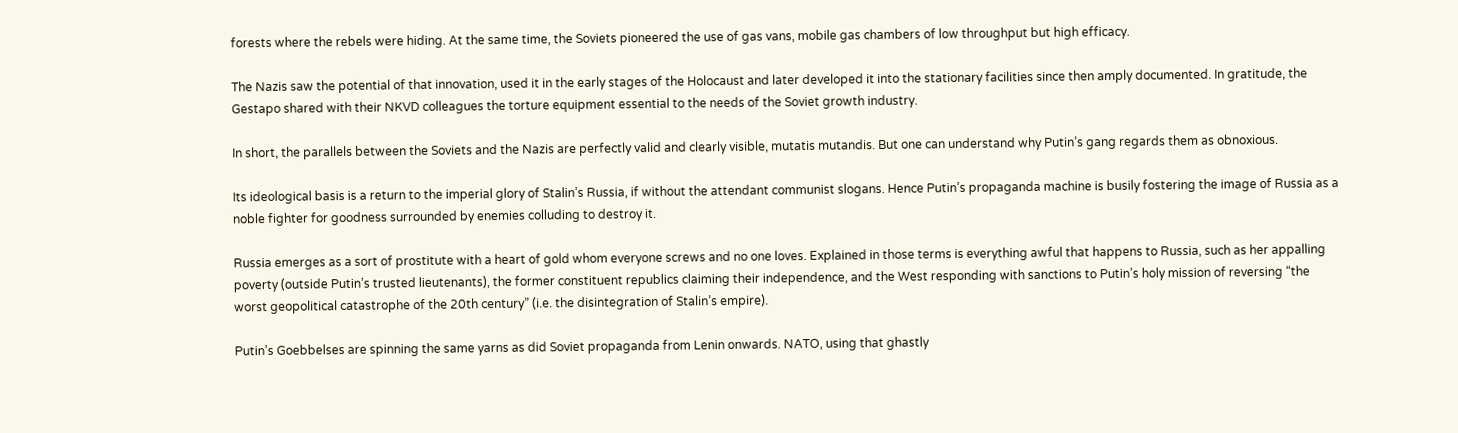forests where the rebels were hiding. At the same time, the Soviets pioneered the use of gas vans, mobile gas chambers of low throughput but high efficacy.

The Nazis saw the potential of that innovation, used it in the early stages of the Holocaust and later developed it into the stationary facilities since then amply documented. In gratitude, the Gestapo shared with their NKVD colleagues the torture equipment essential to the needs of the Soviet growth industry.

In short, the parallels between the Soviets and the Nazis are perfectly valid and clearly visible, mutatis mutandis. But one can understand why Putin’s gang regards them as obnoxious.

Its ideological basis is a return to the imperial glory of Stalin’s Russia, if without the attendant communist slogans. Hence Putin’s propaganda machine is busily fostering the image of Russia as a noble fighter for goodness surrounded by enemies colluding to destroy it.

Russia emerges as a sort of prostitute with a heart of gold whom everyone screws and no one loves. Explained in those terms is everything awful that happens to Russia, such as her appalling poverty (outside Putin’s trusted lieutenants), the former constituent republics claiming their independence, and the West responding with sanctions to Putin’s holy mission of reversing “the worst geopolitical catastrophe of the 20th century” (i.e. the disintegration of Stalin’s empire).

Putin’s Goebbelses are spinning the same yarns as did Soviet propaganda from Lenin onwards. NATO, using that ghastly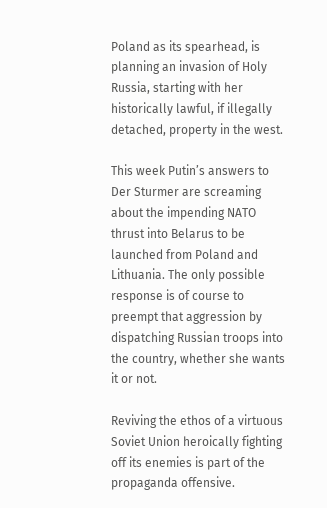Poland as its spearhead, is planning an invasion of Holy Russia, starting with her historically lawful, if illegally detached, property in the west.

This week Putin’s answers to Der Sturmer are screaming about the impending NATO thrust into Belarus to be launched from Poland and Lithuania. The only possible response is of course to preempt that aggression by dispatching Russian troops into the country, whether she wants it or not.

Reviving the ethos of a virtuous Soviet Union heroically fighting off its enemies is part of the propaganda offensive.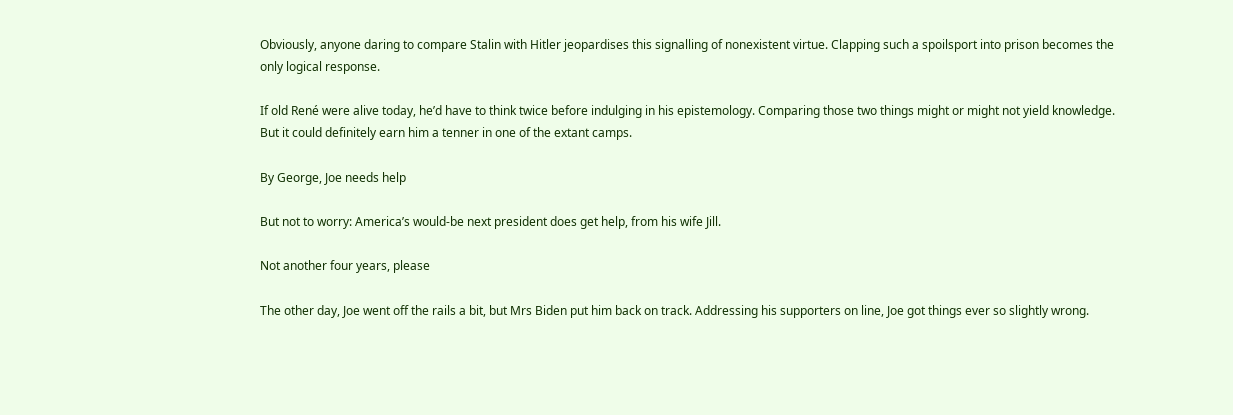Obviously, anyone daring to compare Stalin with Hitler jeopardises this signalling of nonexistent virtue. Clapping such a spoilsport into prison becomes the only logical response.

If old René were alive today, he’d have to think twice before indulging in his epistemology. Comparing those two things might or might not yield knowledge. But it could definitely earn him a tenner in one of the extant camps.

By George, Joe needs help

But not to worry: America’s would-be next president does get help, from his wife Jill.

Not another four years, please

The other day, Joe went off the rails a bit, but Mrs Biden put him back on track. Addressing his supporters on line, Joe got things ever so slightly wrong.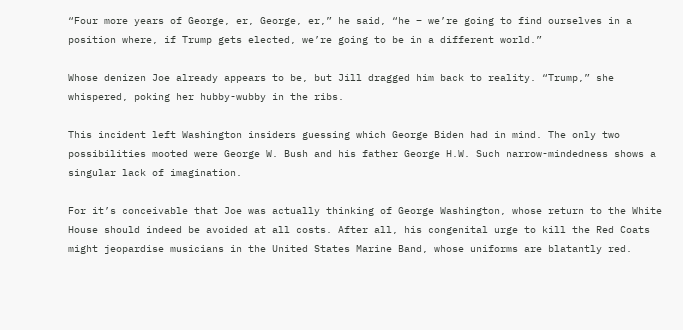“Four more years of George, er, George, er,” he said, “he – we’re going to find ourselves in a position where, if Trump gets elected, we’re going to be in a different world.”

Whose denizen Joe already appears to be, but Jill dragged him back to reality. “Trump,” she whispered, poking her hubby-wubby in the ribs.

This incident left Washington insiders guessing which George Biden had in mind. The only two possibilities mooted were George W. Bush and his father George H.W. Such narrow-mindedness shows a singular lack of imagination.

For it’s conceivable that Joe was actually thinking of George Washington, whose return to the White House should indeed be avoided at all costs. After all, his congenital urge to kill the Red Coats might jeopardise musicians in the United States Marine Band, whose uniforms are blatantly red.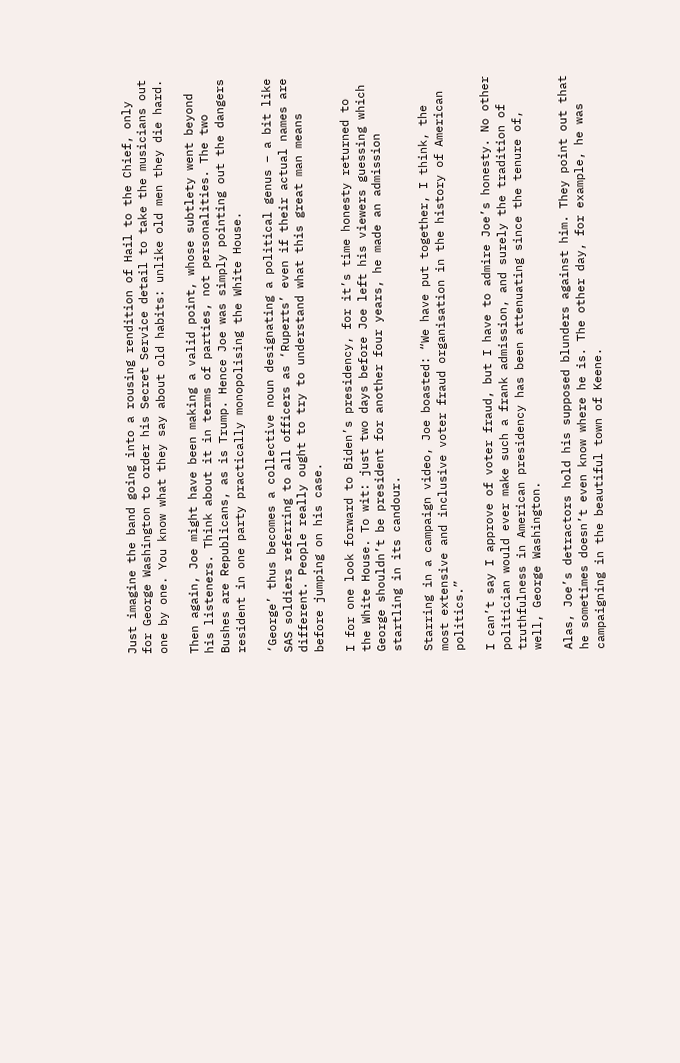Just imagine the band going into a rousing rendition of Hail to the Chief, only for George Washington to order his Secret Service detail to take the musicians out one by one. You know what they say about old habits: unlike old men they die hard.

Then again, Joe might have been making a valid point, whose subtlety went beyond his listeners. Think about it in terms of parties, not personalities. The two Bushes are Republicans, as is Trump. Hence Joe was simply pointing out the dangers resident in one party practically monopolising the White House.

‘George’ thus becomes a collective noun designating a political genus – a bit like SAS soldiers referring to all officers as ‘Ruperts’ even if their actual names are different. People really ought to try to understand what this great man means before jumping on his case.

I for one look forward to Biden’s presidency, for it’s time honesty returned to the White House. To wit: just two days before Joe left his viewers guessing which George shouldn’t be president for another four years, he made an admission startling in its candour.

Starring in a campaign video, Joe boasted: “We have put together, I think, the most extensive and inclusive voter fraud organisation in the history of American politics.”

I can’t say I approve of voter fraud, but I have to admire Joe’s honesty. No other politician would ever make such a frank admission, and surely the tradition of truthfulness in American presidency has been attenuating since the tenure of, well, George Washington.

Alas, Joe’s detractors hold his supposed blunders against him. They point out that he sometimes doesn’t even know where he is. The other day, for example, he was campaigning in the beautiful town of Keene.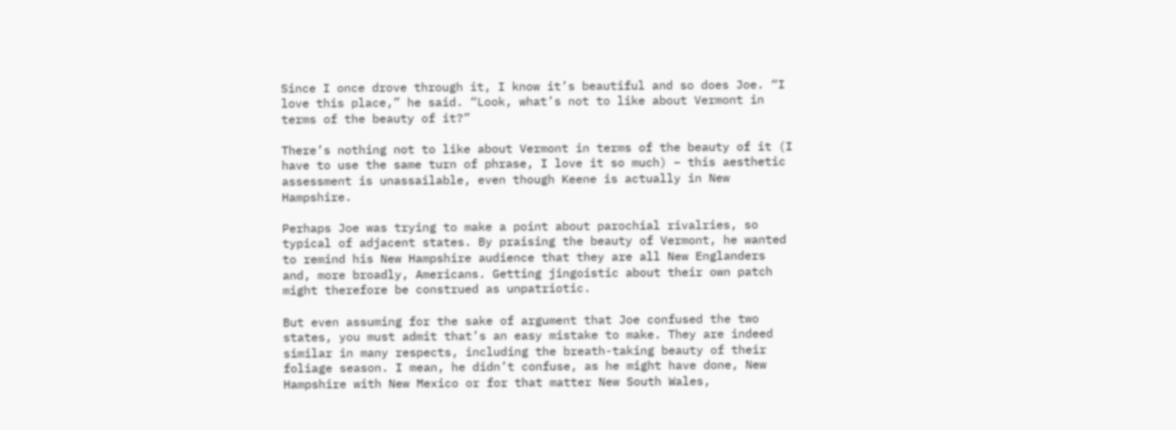Since I once drove through it, I know it’s beautiful and so does Joe. “I love this place,” he said. “Look, what’s not to like about Vermont in terms of the beauty of it?”

There’s nothing not to like about Vermont in terms of the beauty of it (I have to use the same turn of phrase, I love it so much) – this aesthetic assessment is unassailable, even though Keene is actually in New Hampshire.

Perhaps Joe was trying to make a point about parochial rivalries, so typical of adjacent states. By praising the beauty of Vermont, he wanted to remind his New Hampshire audience that they are all New Englanders and, more broadly, Americans. Getting jingoistic about their own patch might therefore be construed as unpatriotic.

But even assuming for the sake of argument that Joe confused the two states, you must admit that’s an easy mistake to make. They are indeed similar in many respects, including the breath-taking beauty of their foliage season. I mean, he didn’t confuse, as he might have done, New Hampshire with New Mexico or for that matter New South Wales,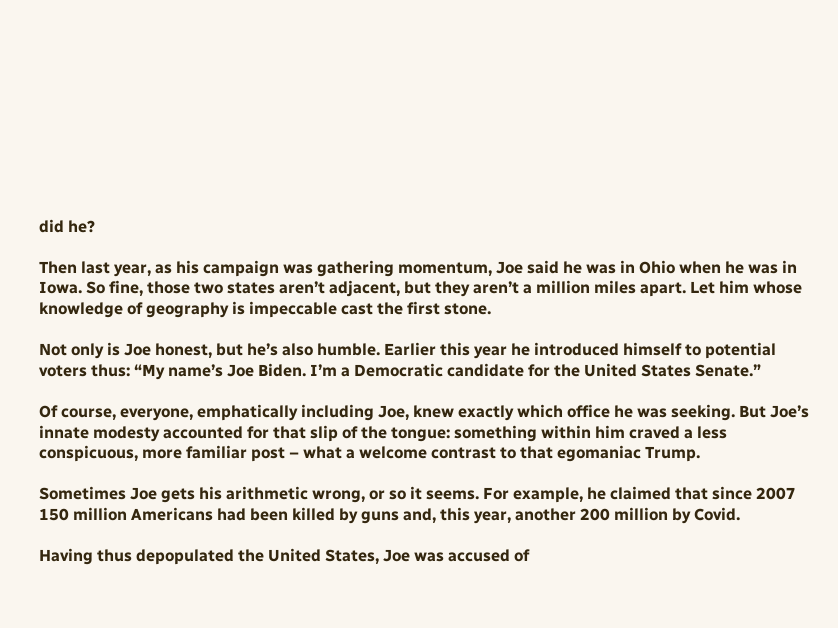did he?

Then last year, as his campaign was gathering momentum, Joe said he was in Ohio when he was in Iowa. So fine, those two states aren’t adjacent, but they aren’t a million miles apart. Let him whose knowledge of geography is impeccable cast the first stone.

Not only is Joe honest, but he’s also humble. Earlier this year he introduced himself to potential voters thus: “My name’s Joe Biden. I’m a Democratic candidate for the United States Senate.”

Of course, everyone, emphatically including Joe, knew exactly which office he was seeking. But Joe’s innate modesty accounted for that slip of the tongue: something within him craved a less conspicuous, more familiar post – what a welcome contrast to that egomaniac Trump.

Sometimes Joe gets his arithmetic wrong, or so it seems. For example, he claimed that since 2007 150 million Americans had been killed by guns and, this year, another 200 million by Covid.

Having thus depopulated the United States, Joe was accused of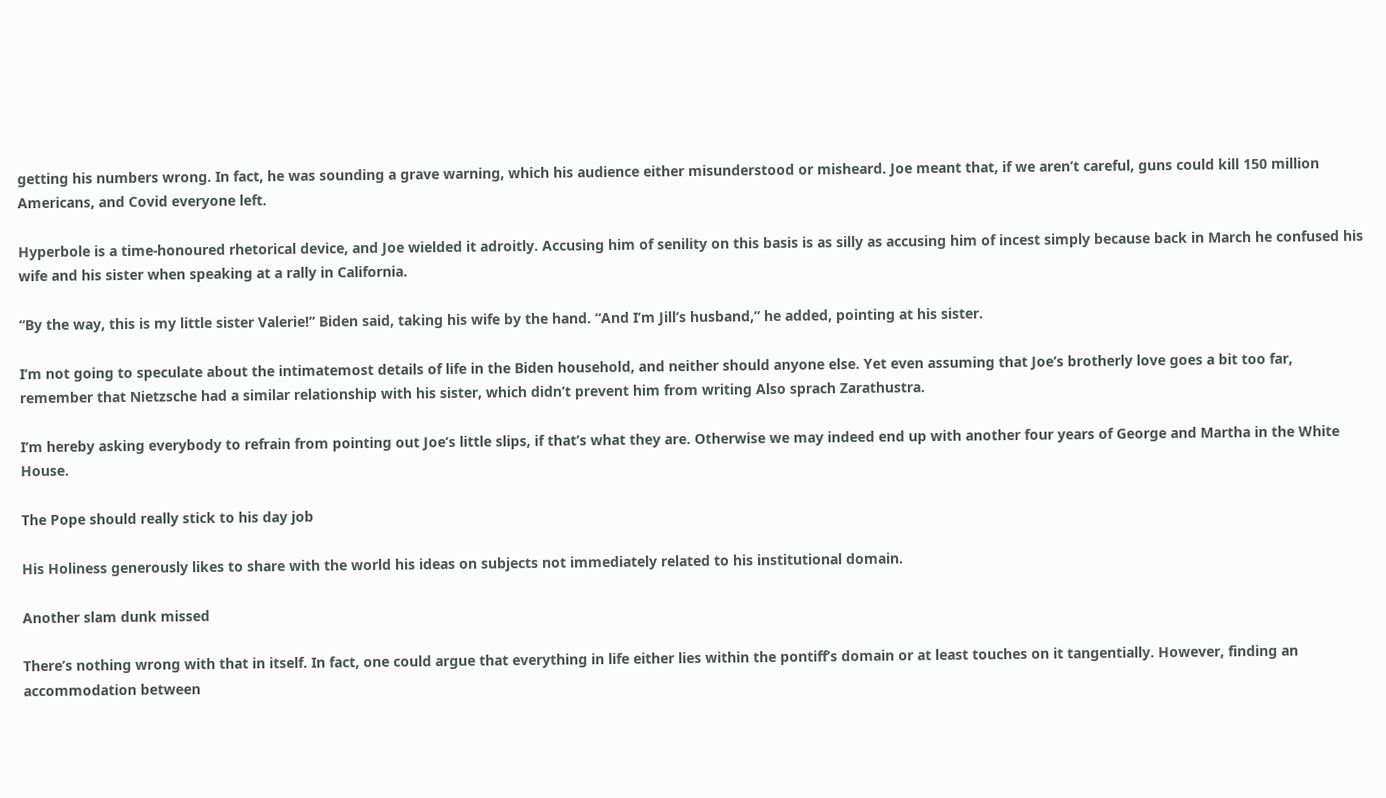getting his numbers wrong. In fact, he was sounding a grave warning, which his audience either misunderstood or misheard. Joe meant that, if we aren’t careful, guns could kill 150 million Americans, and Covid everyone left.

Hyperbole is a time-honoured rhetorical device, and Joe wielded it adroitly. Accusing him of senility on this basis is as silly as accusing him of incest simply because back in March he confused his wife and his sister when speaking at a rally in California.

“By the way, this is my little sister Valerie!” Biden said, taking his wife by the hand. “And I’m Jill’s husband,” he added, pointing at his sister.

I’m not going to speculate about the intimatemost details of life in the Biden household, and neither should anyone else. Yet even assuming that Joe’s brotherly love goes a bit too far, remember that Nietzsche had a similar relationship with his sister, which didn’t prevent him from writing Also sprach Zarathustra.

I’m hereby asking everybody to refrain from pointing out Joe’s little slips, if that’s what they are. Otherwise we may indeed end up with another four years of George and Martha in the White House.

The Pope should really stick to his day job

His Holiness generously likes to share with the world his ideas on subjects not immediately related to his institutional domain.

Another slam dunk missed

There’s nothing wrong with that in itself. In fact, one could argue that everything in life either lies within the pontiff’s domain or at least touches on it tangentially. However, finding an accommodation between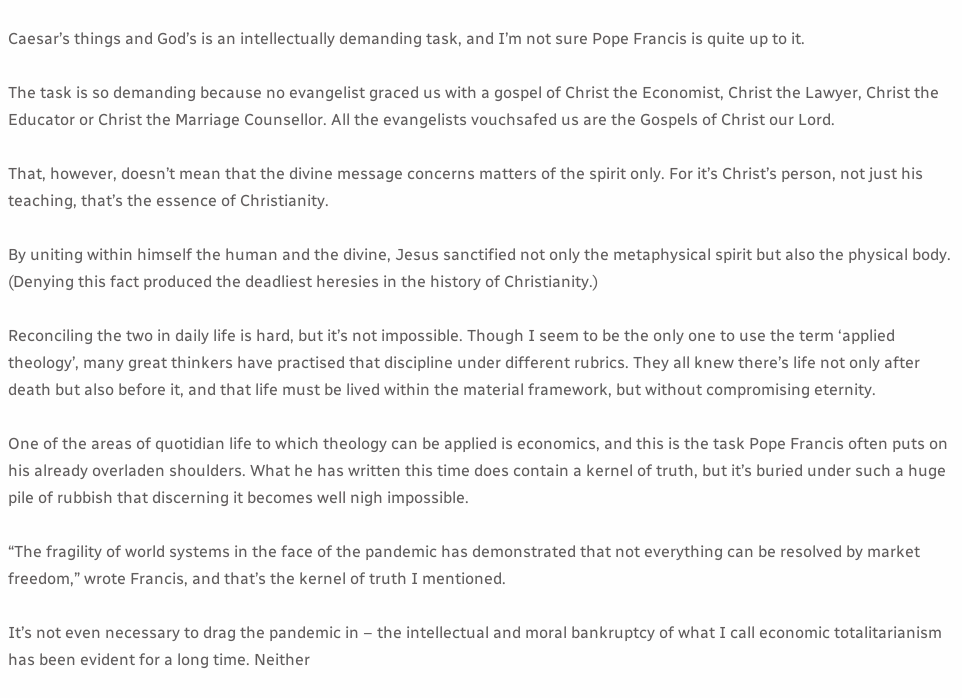Caesar’s things and God’s is an intellectually demanding task, and I’m not sure Pope Francis is quite up to it.

The task is so demanding because no evangelist graced us with a gospel of Christ the Economist, Christ the Lawyer, Christ the Educator or Christ the Marriage Counsellor. All the evangelists vouchsafed us are the Gospels of Christ our Lord.

That, however, doesn’t mean that the divine message concerns matters of the spirit only. For it’s Christ’s person, not just his teaching, that’s the essence of Christianity.

By uniting within himself the human and the divine, Jesus sanctified not only the metaphysical spirit but also the physical body. (Denying this fact produced the deadliest heresies in the history of Christianity.)

Reconciling the two in daily life is hard, but it’s not impossible. Though I seem to be the only one to use the term ‘applied theology’, many great thinkers have practised that discipline under different rubrics. They all knew there’s life not only after death but also before it, and that life must be lived within the material framework, but without compromising eternity.

One of the areas of quotidian life to which theology can be applied is economics, and this is the task Pope Francis often puts on his already overladen shoulders. What he has written this time does contain a kernel of truth, but it’s buried under such a huge pile of rubbish that discerning it becomes well nigh impossible.

“The fragility of world systems in the face of the pandemic has demonstrated that not everything can be resolved by market freedom,” wrote Francis, and that’s the kernel of truth I mentioned.

It’s not even necessary to drag the pandemic in – the intellectual and moral bankruptcy of what I call economic totalitarianism has been evident for a long time. Neither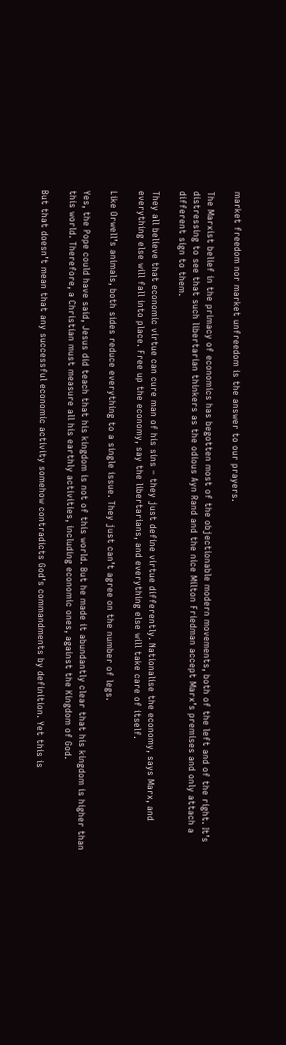market freedom nor market unfreedom is the answer to our prayers.

The Marxist belief in the primacy of economics has begotten most of the objectionable modern movements, both of the left and of the right. It’s distressing to see that such libertarian thinkers as the odious Ayn Rand and the nice Milton Friedman accept Marx’s premises and only attach a different sign to them.

They all believe that economic virtue can cure man of his sins – they just define virtue differently. Nationalise the economy, says Marx, and everything else will fall into place. Free up the economy, say the libertarians, and everything else will take care of itself.

Like Orwell’s animals, both sides reduce everything to a single issue. They just can’t agree on the number of legs.

Yes, the Pope could have said, Jesus did teach that his kingdom is not of this world. But he made it abundantly clear that his kingdom is higher than this world. Therefore, a Christian must measure all his earthly activities, including economic ones, against the Kingdom of God.

But that doesn’t mean that any successful economic activity somehow contradicts God’s commandments by definition. Yet this is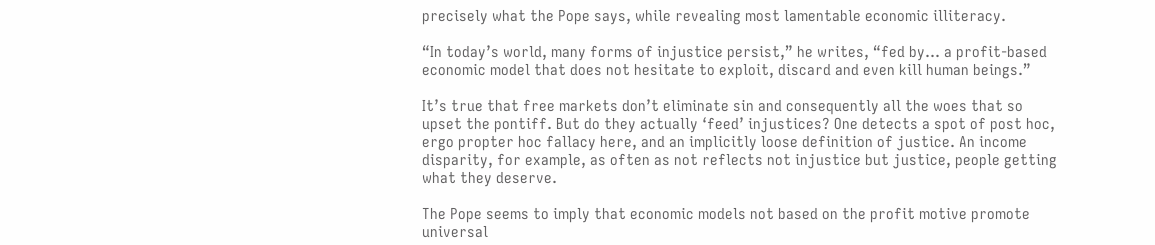precisely what the Pope says, while revealing most lamentable economic illiteracy.

“In today’s world, many forms of injustice persist,” he writes, “fed by… a profit-based economic model that does not hesitate to exploit, discard and even kill human beings.”

It’s true that free markets don’t eliminate sin and consequently all the woes that so upset the pontiff. But do they actually ‘feed’ injustices? One detects a spot of post hoc, ergo propter hoc fallacy here, and an implicitly loose definition of justice. An income disparity, for example, as often as not reflects not injustice but justice, people getting what they deserve.

The Pope seems to imply that economic models not based on the profit motive promote universal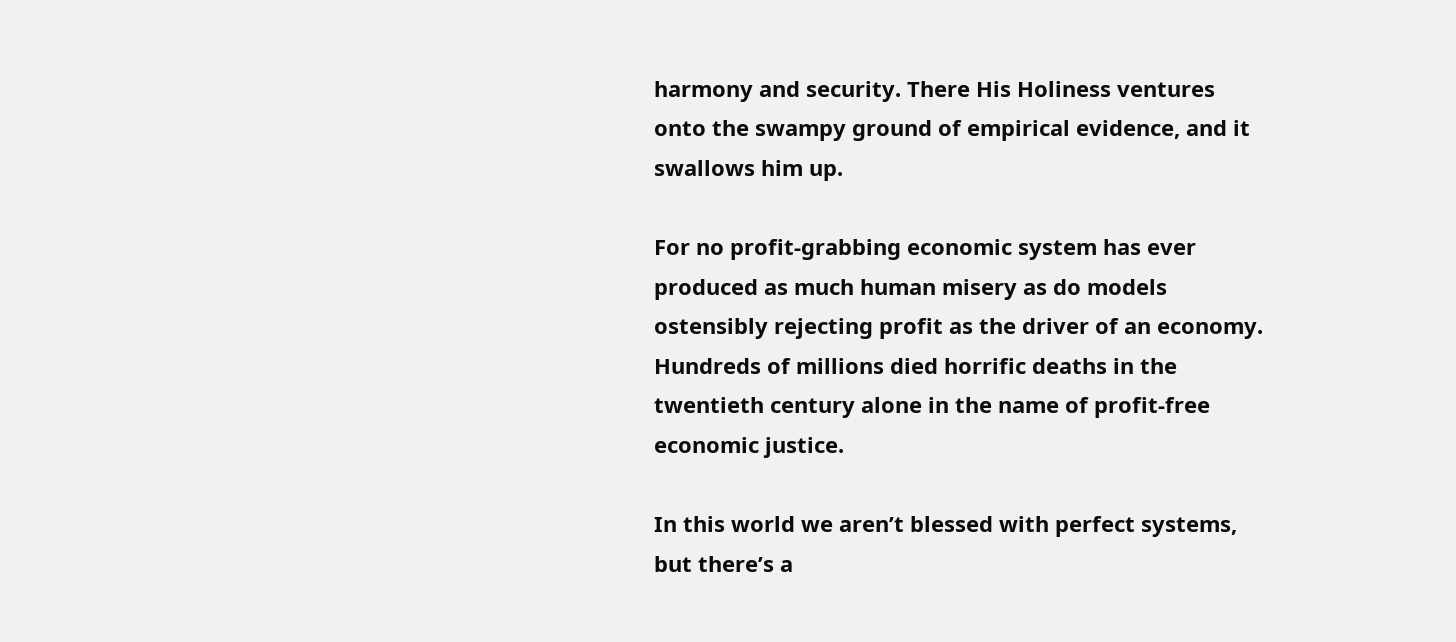harmony and security. There His Holiness ventures onto the swampy ground of empirical evidence, and it swallows him up.

For no profit-grabbing economic system has ever produced as much human misery as do models ostensibly rejecting profit as the driver of an economy. Hundreds of millions died horrific deaths in the twentieth century alone in the name of profit-free economic justice.

In this world we aren’t blessed with perfect systems, but there’s a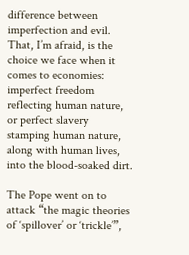difference between imperfection and evil. That, I’m afraid, is the choice we face when it comes to economies: imperfect freedom reflecting human nature, or perfect slavery stamping human nature, along with human lives, into the blood-soaked dirt.

The Pope went on to attack “the magic theories of ‘spillover’ or ‘trickle’”,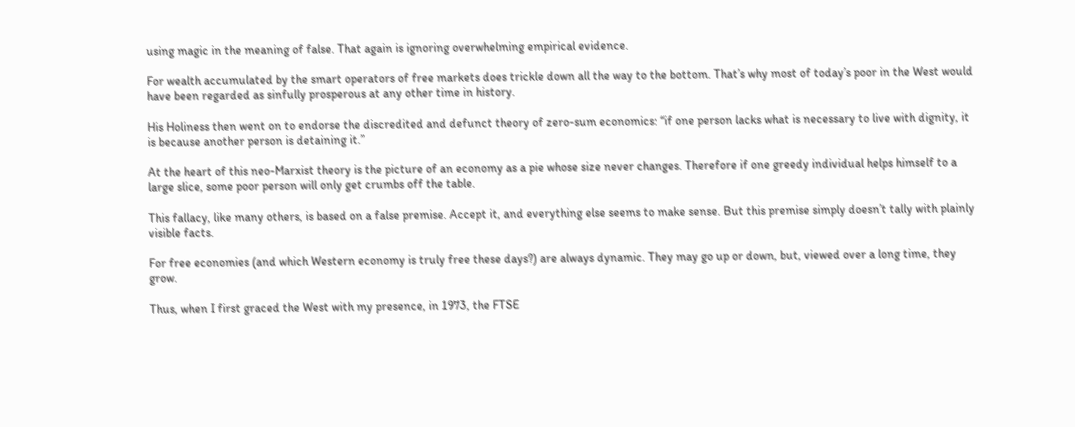using magic in the meaning of false. That again is ignoring overwhelming empirical evidence.

For wealth accumulated by the smart operators of free markets does trickle down all the way to the bottom. That’s why most of today’s poor in the West would have been regarded as sinfully prosperous at any other time in history.

His Holiness then went on to endorse the discredited and defunct theory of zero-sum economics: “if one person lacks what is necessary to live with dignity, it is because another person is detaining it.”

At the heart of this neo-Marxist theory is the picture of an economy as a pie whose size never changes. Therefore if one greedy individual helps himself to a large slice, some poor person will only get crumbs off the table.

This fallacy, like many others, is based on a false premise. Accept it, and everything else seems to make sense. But this premise simply doesn’t tally with plainly visible facts.

For free economies (and which Western economy is truly free these days?) are always dynamic. They may go up or down, but, viewed over a long time, they grow.

Thus, when I first graced the West with my presence, in 1973, the FTSE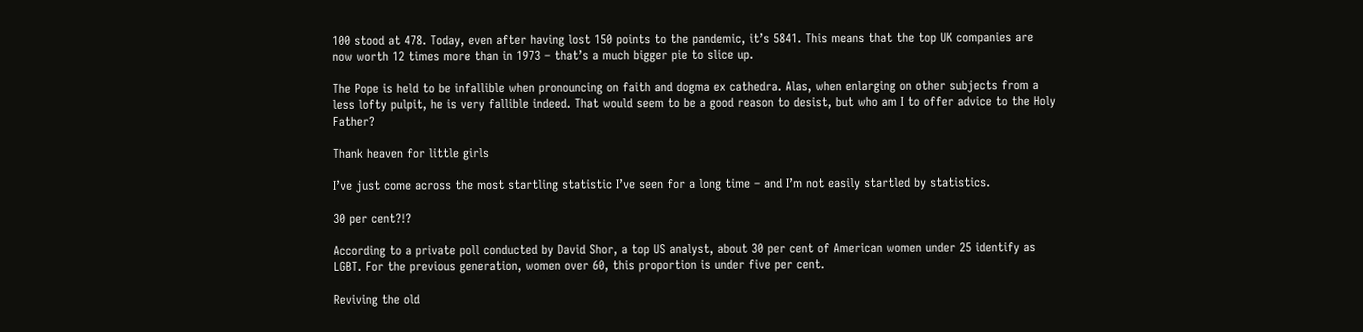100 stood at 478. Today, even after having lost 150 points to the pandemic, it’s 5841. This means that the top UK companies are now worth 12 times more than in 1973 – that’s a much bigger pie to slice up.

The Pope is held to be infallible when pronouncing on faith and dogma ex cathedra. Alas, when enlarging on other subjects from a less lofty pulpit, he is very fallible indeed. That would seem to be a good reason to desist, but who am I to offer advice to the Holy Father?

Thank heaven for little girls

I’ve just come across the most startling statistic I’ve seen for a long time – and I’m not easily startled by statistics.

30 per cent?!?

According to a private poll conducted by David Shor, a top US analyst, about 30 per cent of American women under 25 identify as LGBT. For the previous generation, women over 60, this proportion is under five per cent.

Reviving the old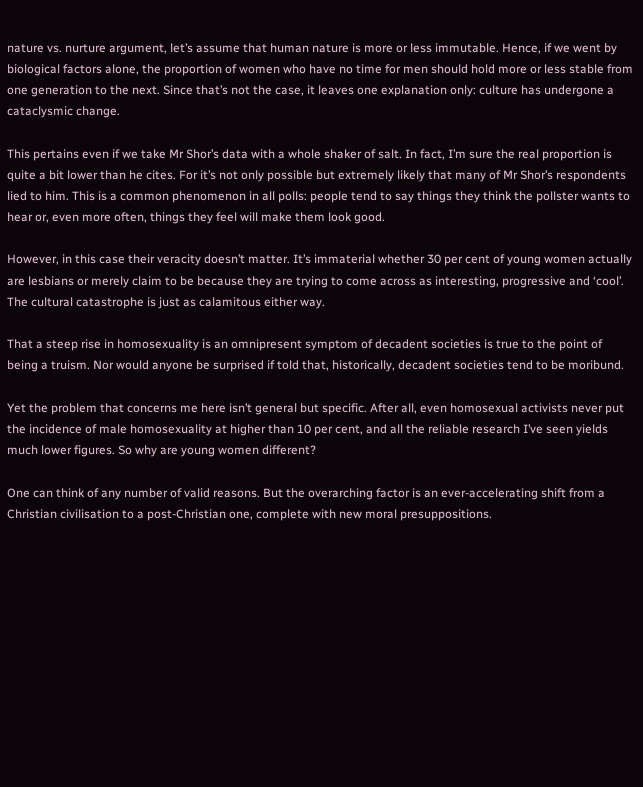nature vs. nurture argument, let’s assume that human nature is more or less immutable. Hence, if we went by biological factors alone, the proportion of women who have no time for men should hold more or less stable from one generation to the next. Since that’s not the case, it leaves one explanation only: culture has undergone a cataclysmic change.

This pertains even if we take Mr Shor’s data with a whole shaker of salt. In fact, I’m sure the real proportion is quite a bit lower than he cites. For it’s not only possible but extremely likely that many of Mr Shor’s respondents lied to him. This is a common phenomenon in all polls: people tend to say things they think the pollster wants to hear or, even more often, things they feel will make them look good.

However, in this case their veracity doesn’t matter. It’s immaterial whether 30 per cent of young women actually are lesbians or merely claim to be because they are trying to come across as interesting, progressive and ‘cool’. The cultural catastrophe is just as calamitous either way.

That a steep rise in homosexuality is an omnipresent symptom of decadent societies is true to the point of being a truism. Nor would anyone be surprised if told that, historically, decadent societies tend to be moribund.

Yet the problem that concerns me here isn’t general but specific. After all, even homosexual activists never put the incidence of male homosexuality at higher than 10 per cent, and all the reliable research I’ve seen yields much lower figures. So why are young women different?

One can think of any number of valid reasons. But the overarching factor is an ever-accelerating shift from a Christian civilisation to a post-Christian one, complete with new moral presuppositions.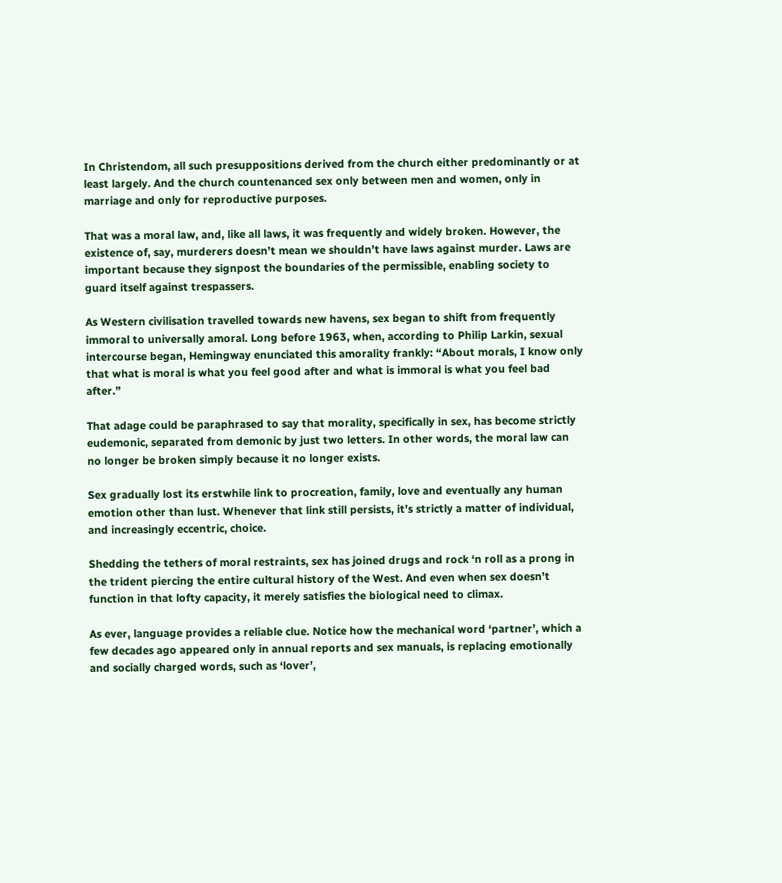In Christendom, all such presuppositions derived from the church either predominantly or at least largely. And the church countenanced sex only between men and women, only in marriage and only for reproductive purposes.

That was a moral law, and, like all laws, it was frequently and widely broken. However, the existence of, say, murderers doesn’t mean we shouldn’t have laws against murder. Laws are important because they signpost the boundaries of the permissible, enabling society to guard itself against trespassers.

As Western civilisation travelled towards new havens, sex began to shift from frequently immoral to universally amoral. Long before 1963, when, according to Philip Larkin, sexual intercourse began, Hemingway enunciated this amorality frankly: “About morals, I know only that what is moral is what you feel good after and what is immoral is what you feel bad after.”

That adage could be paraphrased to say that morality, specifically in sex, has become strictly eudemonic, separated from demonic by just two letters. In other words, the moral law can no longer be broken simply because it no longer exists.

Sex gradually lost its erstwhile link to procreation, family, love and eventually any human emotion other than lust. Whenever that link still persists, it’s strictly a matter of individual, and increasingly eccentric, choice.

Shedding the tethers of moral restraints, sex has joined drugs and rock ‘n roll as a prong in the trident piercing the entire cultural history of the West. And even when sex doesn’t function in that lofty capacity, it merely satisfies the biological need to climax.

As ever, language provides a reliable clue. Notice how the mechanical word ‘partner’, which a few decades ago appeared only in annual reports and sex manuals, is replacing emotionally and socially charged words, such as ‘lover’,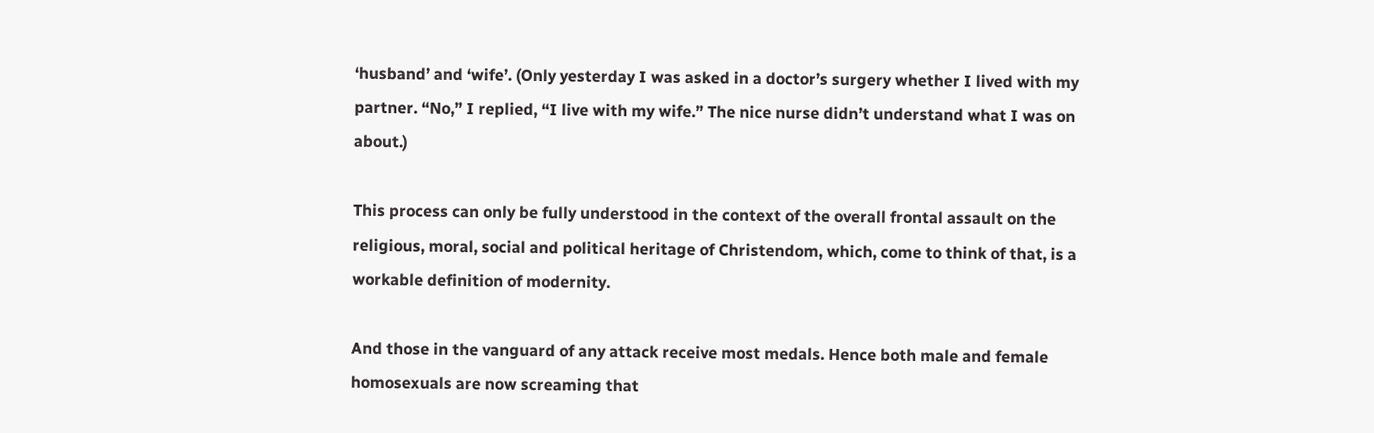‘husband’ and ‘wife’. (Only yesterday I was asked in a doctor’s surgery whether I lived with my partner. “No,” I replied, “I live with my wife.” The nice nurse didn’t understand what I was on about.)

This process can only be fully understood in the context of the overall frontal assault on the religious, moral, social and political heritage of Christendom, which, come to think of that, is a workable definition of modernity.

And those in the vanguard of any attack receive most medals. Hence both male and female homosexuals are now screaming that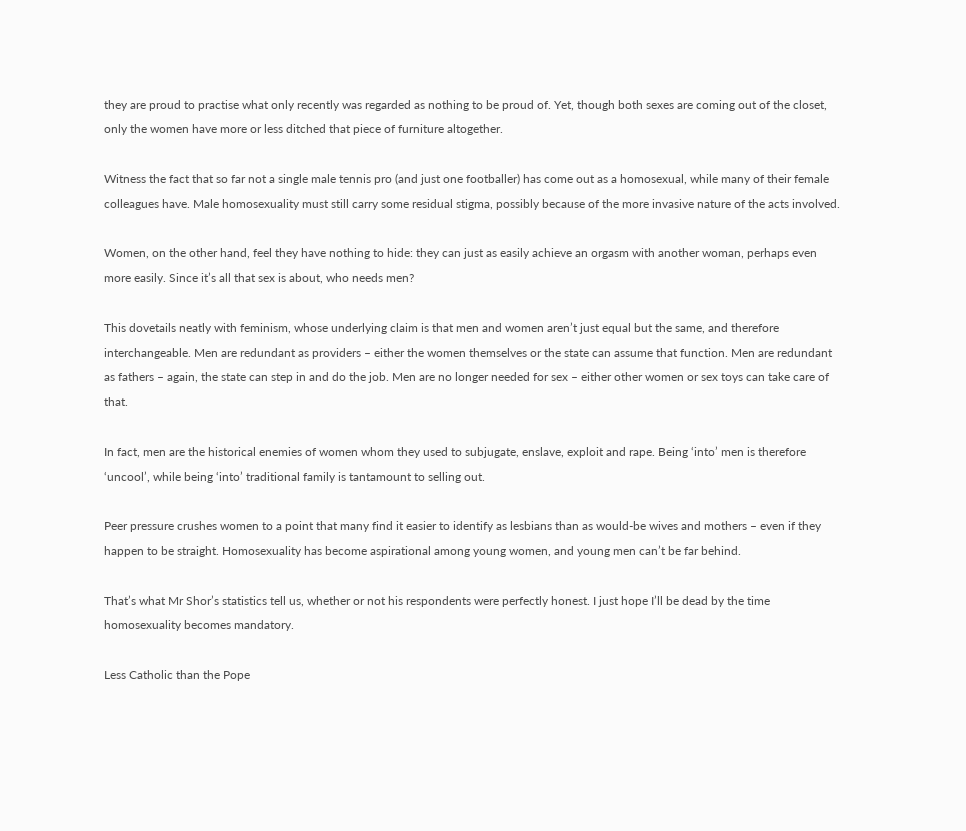they are proud to practise what only recently was regarded as nothing to be proud of. Yet, though both sexes are coming out of the closet, only the women have more or less ditched that piece of furniture altogether.

Witness the fact that so far not a single male tennis pro (and just one footballer) has come out as a homosexual, while many of their female colleagues have. Male homosexuality must still carry some residual stigma, possibly because of the more invasive nature of the acts involved.

Women, on the other hand, feel they have nothing to hide: they can just as easily achieve an orgasm with another woman, perhaps even more easily. Since it’s all that sex is about, who needs men?

This dovetails neatly with feminism, whose underlying claim is that men and women aren’t just equal but the same, and therefore interchangeable. Men are redundant as providers – either the women themselves or the state can assume that function. Men are redundant as fathers – again, the state can step in and do the job. Men are no longer needed for sex – either other women or sex toys can take care of that.

In fact, men are the historical enemies of women whom they used to subjugate, enslave, exploit and rape. Being ‘into’ men is therefore ‘uncool’, while being ‘into’ traditional family is tantamount to selling out.

Peer pressure crushes women to a point that many find it easier to identify as lesbians than as would-be wives and mothers – even if they happen to be straight. Homosexuality has become aspirational among young women, and young men can’t be far behind.

That’s what Mr Shor’s statistics tell us, whether or not his respondents were perfectly honest. I just hope I’ll be dead by the time homosexuality becomes mandatory.

Less Catholic than the Pope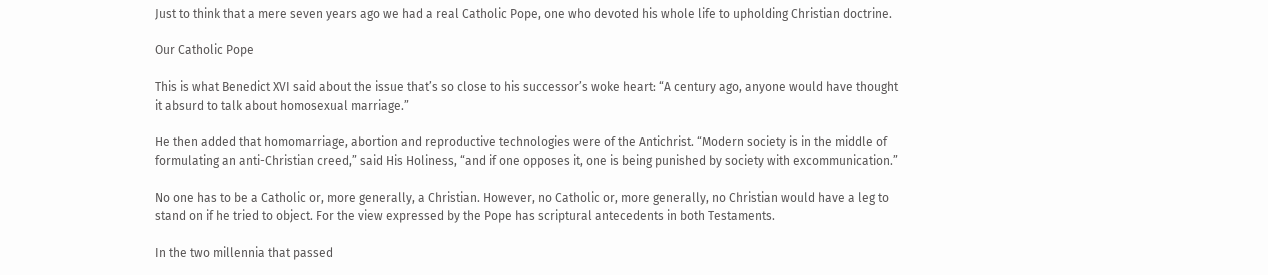Just to think that a mere seven years ago we had a real Catholic Pope, one who devoted his whole life to upholding Christian doctrine.

Our Catholic Pope

This is what Benedict XVI said about the issue that’s so close to his successor’s woke heart: “A century ago, anyone would have thought it absurd to talk about homosexual marriage.”

He then added that homomarriage, abortion and reproductive technologies were of the Antichrist. “Modern society is in the middle of formulating an anti-Christian creed,” said His Holiness, “and if one opposes it, one is being punished by society with excommunication.”

No one has to be a Catholic or, more generally, a Christian. However, no Catholic or, more generally, no Christian would have a leg to stand on if he tried to object. For the view expressed by the Pope has scriptural antecedents in both Testaments.

In the two millennia that passed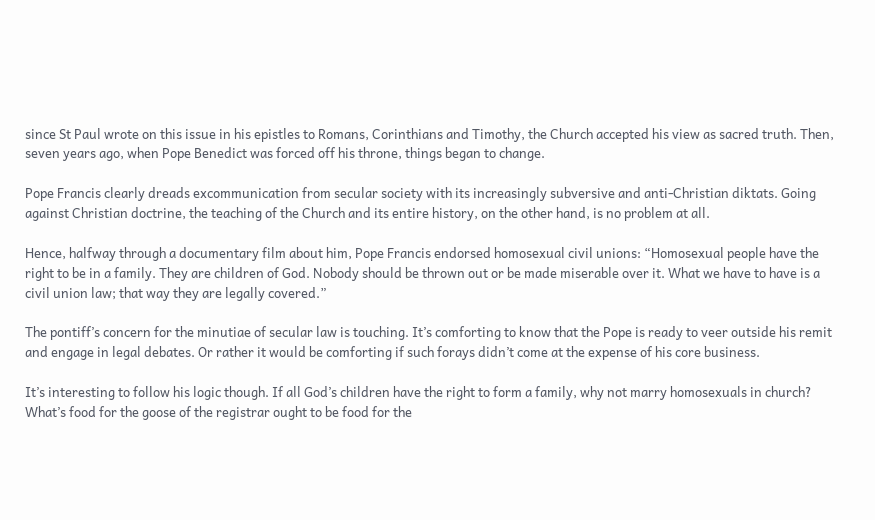since St Paul wrote on this issue in his epistles to Romans, Corinthians and Timothy, the Church accepted his view as sacred truth. Then, seven years ago, when Pope Benedict was forced off his throne, things began to change.

Pope Francis clearly dreads excommunication from secular society with its increasingly subversive and anti-Christian diktats. Going against Christian doctrine, the teaching of the Church and its entire history, on the other hand, is no problem at all.

Hence, halfway through a documentary film about him, Pope Francis endorsed homosexual civil unions: “Homosexual people have the right to be in a family. They are children of God. Nobody should be thrown out or be made miserable over it. What we have to have is a civil union law; that way they are legally covered.”

The pontiff’s concern for the minutiae of secular law is touching. It’s comforting to know that the Pope is ready to veer outside his remit and engage in legal debates. Or rather it would be comforting if such forays didn’t come at the expense of his core business.

It’s interesting to follow his logic though. If all God’s children have the right to form a family, why not marry homosexuals in church? What’s food for the goose of the registrar ought to be food for the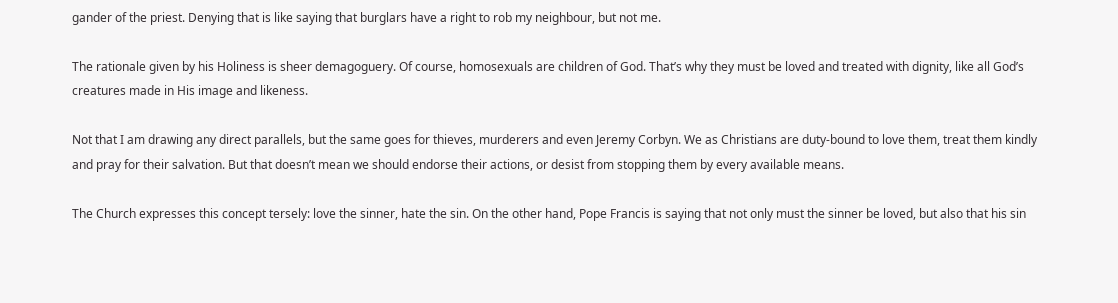gander of the priest. Denying that is like saying that burglars have a right to rob my neighbour, but not me.

The rationale given by his Holiness is sheer demagoguery. Of course, homosexuals are children of God. That’s why they must be loved and treated with dignity, like all God’s creatures made in His image and likeness.

Not that I am drawing any direct parallels, but the same goes for thieves, murderers and even Jeremy Corbyn. We as Christians are duty-bound to love them, treat them kindly and pray for their salvation. But that doesn’t mean we should endorse their actions, or desist from stopping them by every available means.

The Church expresses this concept tersely: love the sinner, hate the sin. On the other hand, Pope Francis is saying that not only must the sinner be loved, but also that his sin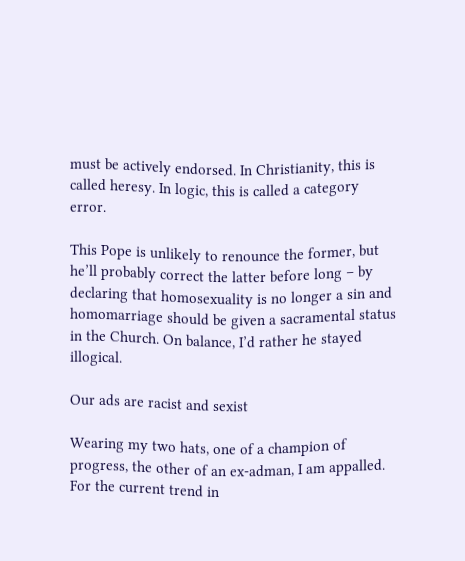must be actively endorsed. In Christianity, this is called heresy. In logic, this is called a category error.

This Pope is unlikely to renounce the former, but he’ll probably correct the latter before long – by declaring that homosexuality is no longer a sin and homomarriage should be given a sacramental status in the Church. On balance, I’d rather he stayed illogical.

Our ads are racist and sexist

Wearing my two hats, one of a champion of progress, the other of an ex-adman, I am appalled. For the current trend in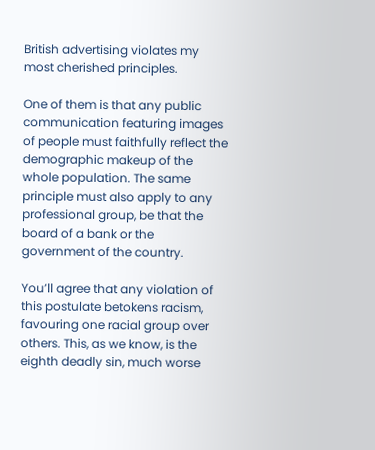British advertising violates my most cherished principles.

One of them is that any public communication featuring images of people must faithfully reflect the demographic makeup of the whole population. The same principle must also apply to any professional group, be that the board of a bank or the government of the country.

You’ll agree that any violation of this postulate betokens racism, favouring one racial group over others. This, as we know, is the eighth deadly sin, much worse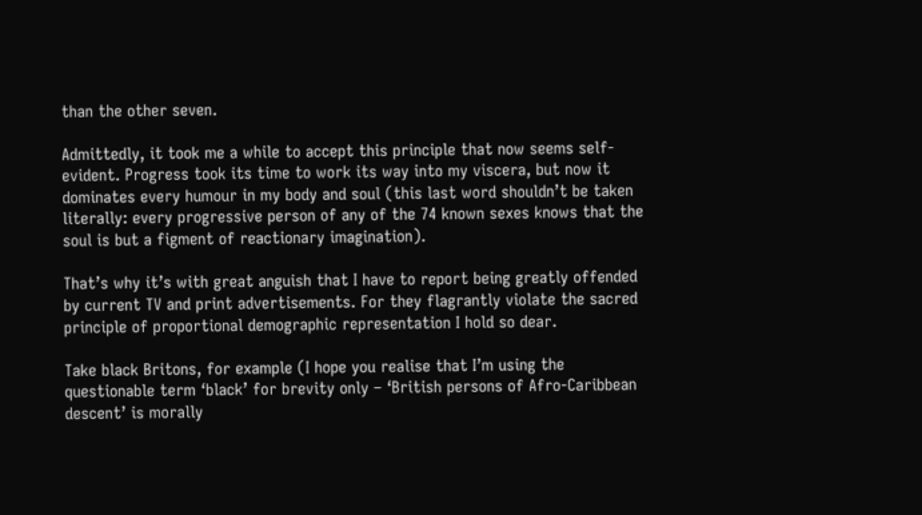than the other seven.

Admittedly, it took me a while to accept this principle that now seems self-evident. Progress took its time to work its way into my viscera, but now it dominates every humour in my body and soul (this last word shouldn’t be taken literally: every progressive person of any of the 74 known sexes knows that the soul is but a figment of reactionary imagination).

That’s why it’s with great anguish that I have to report being greatly offended by current TV and print advertisements. For they flagrantly violate the sacred principle of proportional demographic representation I hold so dear.

Take black Britons, for example (I hope you realise that I’m using the questionable term ‘black’ for brevity only – ‘British persons of Afro-Caribbean descent’ is morally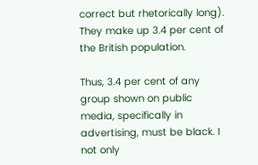correct but rhetorically long). They make up 3.4 per cent of the British population.

Thus, 3.4 per cent of any group shown on public media, specifically in advertising, must be black. I not only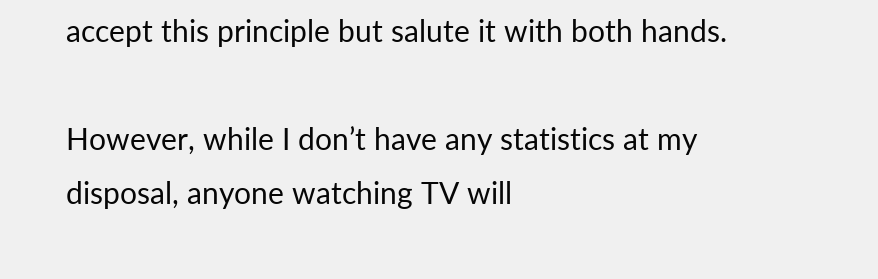accept this principle but salute it with both hands.

However, while I don’t have any statistics at my disposal, anyone watching TV will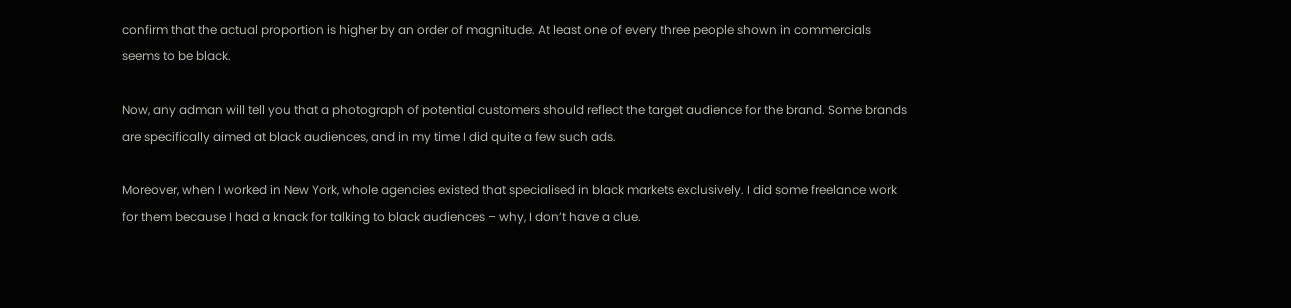confirm that the actual proportion is higher by an order of magnitude. At least one of every three people shown in commercials seems to be black.

Now, any adman will tell you that a photograph of potential customers should reflect the target audience for the brand. Some brands are specifically aimed at black audiences, and in my time I did quite a few such ads.

Moreover, when I worked in New York, whole agencies existed that specialised in black markets exclusively. I did some freelance work for them because I had a knack for talking to black audiences – why, I don’t have a clue.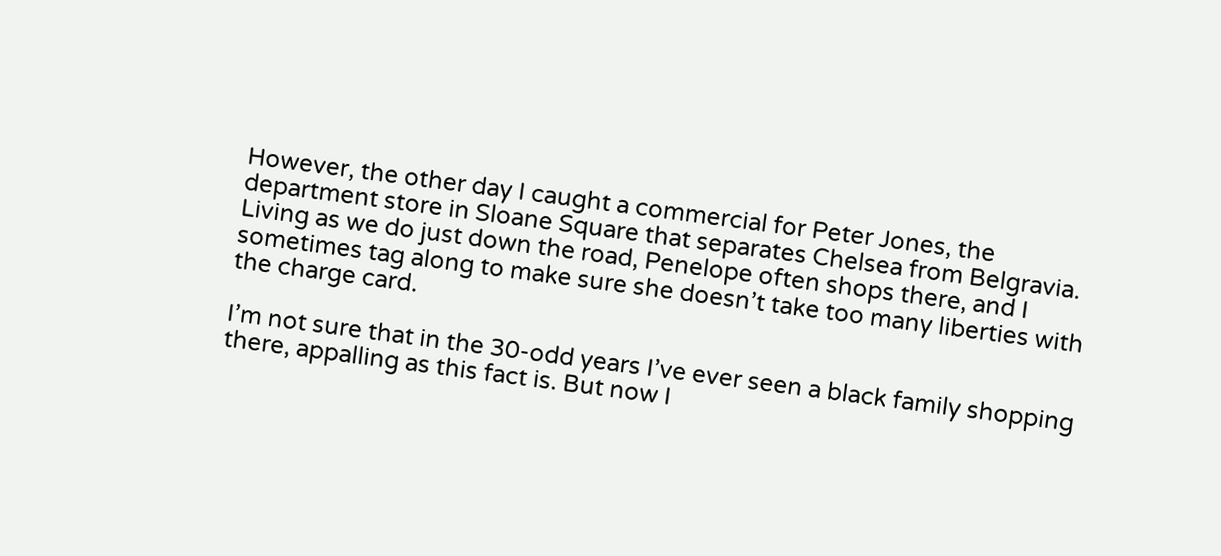However, the other day I caught a commercial for Peter Jones, the department store in Sloane Square that separates Chelsea from Belgravia. Living as we do just down the road, Penelope often shops there, and I sometimes tag along to make sure she doesn’t take too many liberties with the charge card.

I’m not sure that in the 30-odd years I’ve ever seen a black family shopping there, appalling as this fact is. But now I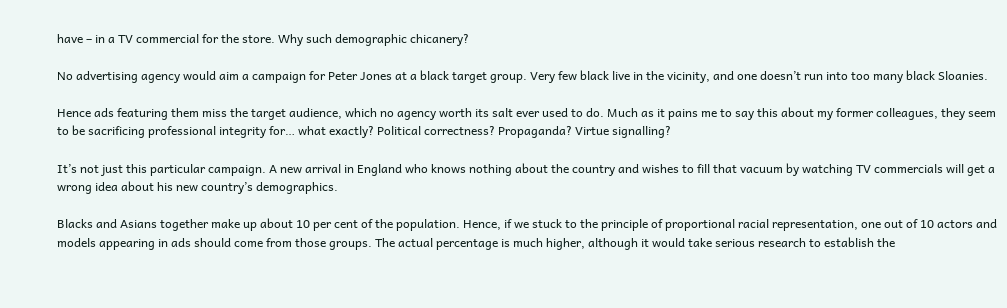have – in a TV commercial for the store. Why such demographic chicanery?

No advertising agency would aim a campaign for Peter Jones at a black target group. Very few black live in the vicinity, and one doesn’t run into too many black Sloanies.

Hence ads featuring them miss the target audience, which no agency worth its salt ever used to do. Much as it pains me to say this about my former colleagues, they seem to be sacrificing professional integrity for… what exactly? Political correctness? Propaganda? Virtue signalling?

It’s not just this particular campaign. A new arrival in England who knows nothing about the country and wishes to fill that vacuum by watching TV commercials will get a wrong idea about his new country’s demographics.

Blacks and Asians together make up about 10 per cent of the population. Hence, if we stuck to the principle of proportional racial representation, one out of 10 actors and models appearing in ads should come from those groups. The actual percentage is much higher, although it would take serious research to establish the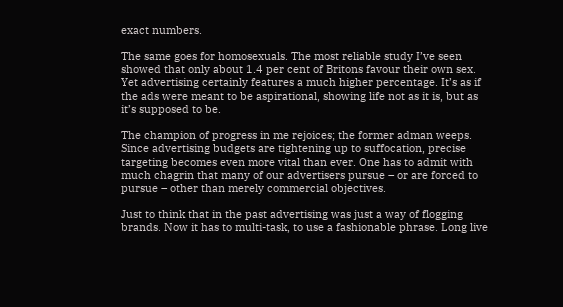exact numbers.

The same goes for homosexuals. The most reliable study I’ve seen showed that only about 1.4 per cent of Britons favour their own sex. Yet advertising certainly features a much higher percentage. It’s as if the ads were meant to be aspirational, showing life not as it is, but as it’s supposed to be.

The champion of progress in me rejoices; the former adman weeps. Since advertising budgets are tightening up to suffocation, precise targeting becomes even more vital than ever. One has to admit with much chagrin that many of our advertisers pursue – or are forced to pursue – other than merely commercial objectives.

Just to think that in the past advertising was just a way of flogging brands. Now it has to multi-task, to use a fashionable phrase. Long live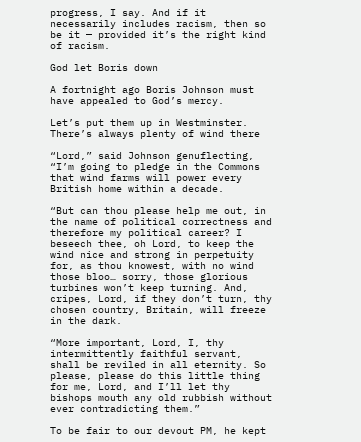progress, I say. And if it necessarily includes racism, then so be it — provided it’s the right kind of racism.

God let Boris down

A fortnight ago Boris Johnson must have appealed to God’s mercy.

Let’s put them up in Westminster. There’s always plenty of wind there

“Lord,” said Johnson genuflecting, “I’m going to pledge in the Commons that wind farms will power every British home within a decade.

“But can thou please help me out, in the name of political correctness and therefore my political career? I beseech thee, oh Lord, to keep the wind nice and strong in perpetuity for, as thou knowest, with no wind those bloo… sorry, those glorious turbines won’t keep turning. And, cripes, Lord, if they don’t turn, thy chosen country, Britain, will freeze in the dark.

“More important, Lord, I, thy intermittently faithful servant, shall be reviled in all eternity. So please, please do this little thing for me, Lord, and I’ll let thy bishops mouth any old rubbish without ever contradicting them.”

To be fair to our devout PM, he kept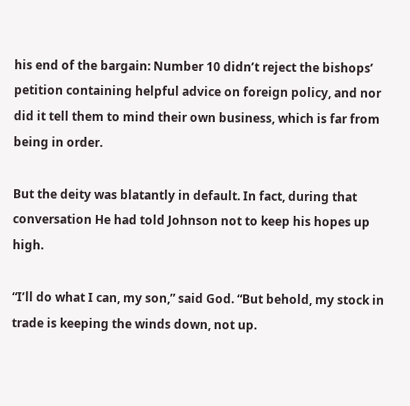his end of the bargain: Number 10 didn’t reject the bishops’ petition containing helpful advice on foreign policy, and nor did it tell them to mind their own business, which is far from being in order.

But the deity was blatantly in default. In fact, during that conversation He had told Johnson not to keep his hopes up high.

“I’ll do what I can, my son,” said God. “But behold, my stock in trade is keeping the winds down, not up.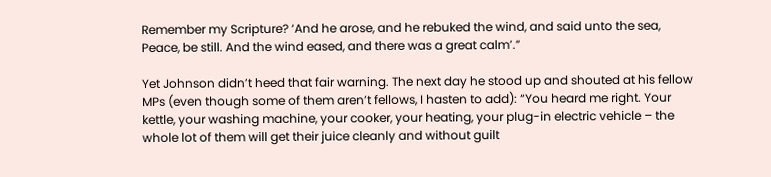Remember my Scripture? ‘And he arose, and he rebuked the wind, and said unto the sea, Peace, be still. And the wind eased, and there was a great calm’.”

Yet Johnson didn’t heed that fair warning. The next day he stood up and shouted at his fellow MPs (even though some of them aren’t fellows, I hasten to add): “You heard me right. Your kettle, your washing machine, your cooker, your heating, your plug-in electric vehicle – the whole lot of them will get their juice cleanly and without guilt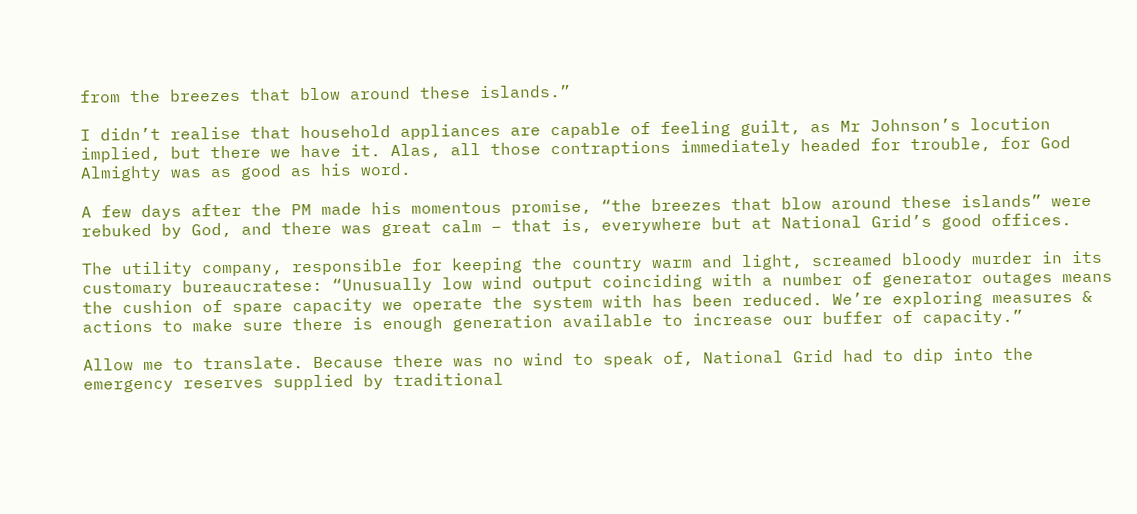from the breezes that blow around these islands.”

I didn’t realise that household appliances are capable of feeling guilt, as Mr Johnson’s locution implied, but there we have it. Alas, all those contraptions immediately headed for trouble, for God Almighty was as good as his word.

A few days after the PM made his momentous promise, “the breezes that blow around these islands” were rebuked by God, and there was great calm – that is, everywhere but at National Grid’s good offices.

The utility company, responsible for keeping the country warm and light, screamed bloody murder in its customary bureaucratese: “Unusually low wind output coinciding with a number of generator outages means the cushion of spare capacity we operate the system with has been reduced. We’re exploring measures & actions to make sure there is enough generation available to increase our buffer of capacity.”

Allow me to translate. Because there was no wind to speak of, National Grid had to dip into the emergency reserves supplied by traditional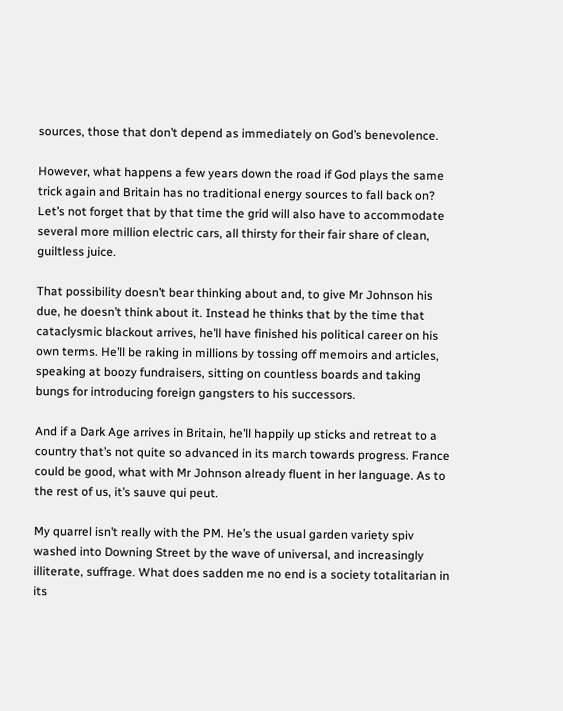sources, those that don’t depend as immediately on God’s benevolence.

However, what happens a few years down the road if God plays the same trick again and Britain has no traditional energy sources to fall back on? Let’s not forget that by that time the grid will also have to accommodate several more million electric cars, all thirsty for their fair share of clean, guiltless juice.

That possibility doesn’t bear thinking about and, to give Mr Johnson his due, he doesn’t think about it. Instead he thinks that by the time that cataclysmic blackout arrives, he’ll have finished his political career on his own terms. He’ll be raking in millions by tossing off memoirs and articles, speaking at boozy fundraisers, sitting on countless boards and taking bungs for introducing foreign gangsters to his successors.

And if a Dark Age arrives in Britain, he’ll happily up sticks and retreat to a country that’s not quite so advanced in its march towards progress. France could be good, what with Mr Johnson already fluent in her language. As to the rest of us, it’s sauve qui peut.

My quarrel isn’t really with the PM. He’s the usual garden variety spiv washed into Downing Street by the wave of universal, and increasingly illiterate, suffrage. What does sadden me no end is a society totalitarian in its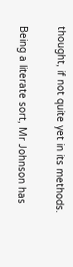thought, if not quite yet in its methods.

Being a literate sort, Mr Johnson has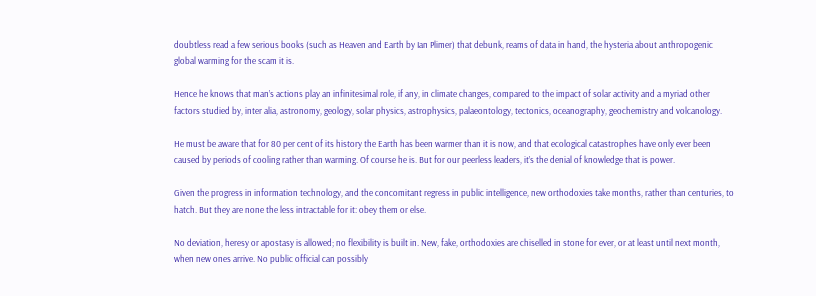doubtless read a few serious books (such as Heaven and Earth by Ian Plimer) that debunk, reams of data in hand, the hysteria about anthropogenic global warming for the scam it is.

Hence he knows that man’s actions play an infinitesimal role, if any, in climate changes, compared to the impact of solar activity and a myriad other factors studied by, inter alia, astronomy, geology, solar physics, astrophysics, palaeontology, tectonics, oceanography, geochemistry and volcanology.

He must be aware that for 80 per cent of its history the Earth has been warmer than it is now, and that ecological catastrophes have only ever been caused by periods of cooling rather than warming. Of course he is. But for our peerless leaders, it’s the denial of knowledge that is power.

Given the progress in information technology, and the concomitant regress in public intelligence, new orthodoxies take months, rather than centuries, to hatch. But they are none the less intractable for it: obey them or else.

No deviation, heresy or apostasy is allowed; no flexibility is built in. New, fake, orthodoxies are chiselled in stone for ever, or at least until next month, when new ones arrive. No public official can possibly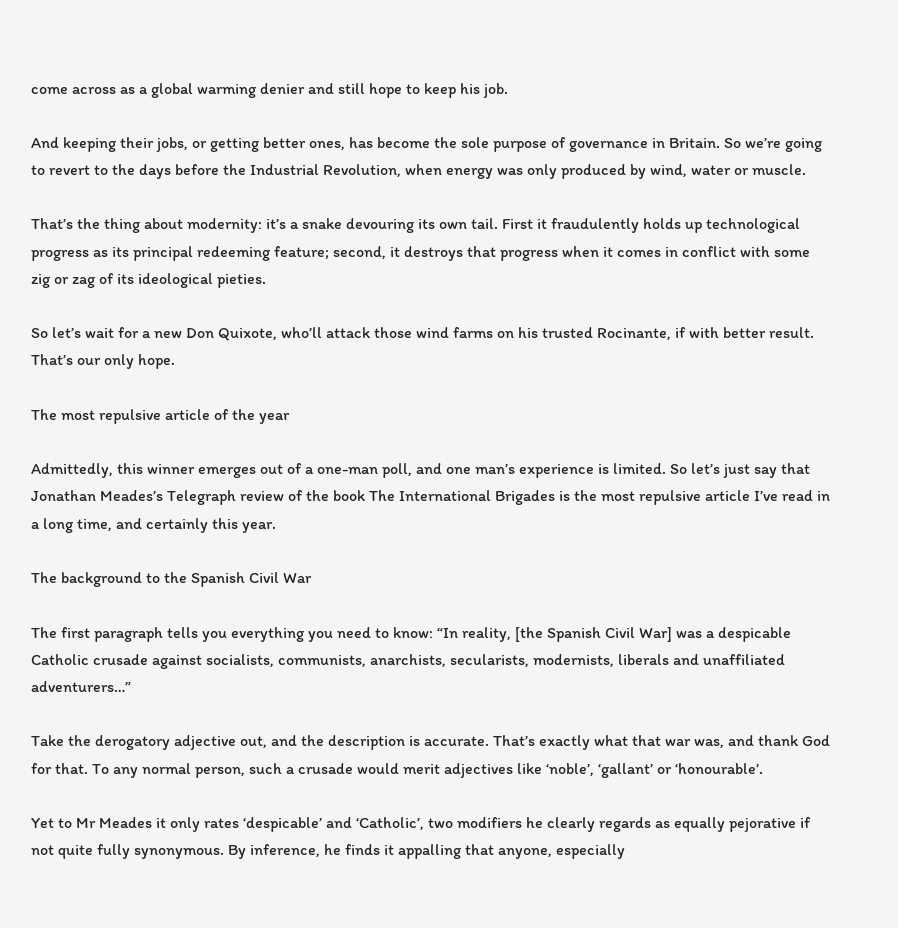come across as a global warming denier and still hope to keep his job.

And keeping their jobs, or getting better ones, has become the sole purpose of governance in Britain. So we’re going to revert to the days before the Industrial Revolution, when energy was only produced by wind, water or muscle.

That’s the thing about modernity: it’s a snake devouring its own tail. First it fraudulently holds up technological progress as its principal redeeming feature; second, it destroys that progress when it comes in conflict with some zig or zag of its ideological pieties.

So let’s wait for a new Don Quixote, who’ll attack those wind farms on his trusted Rocinante, if with better result. That’s our only hope.

The most repulsive article of the year

Admittedly, this winner emerges out of a one-man poll, and one man’s experience is limited. So let’s just say that Jonathan Meades’s Telegraph review of the book The International Brigades is the most repulsive article I’ve read in a long time, and certainly this year.

The background to the Spanish Civil War

The first paragraph tells you everything you need to know: “In reality, [the Spanish Civil War] was a despicable Catholic crusade against socialists, communists, anarchists, secularists, modernists, liberals and unaffiliated adventurers…”

Take the derogatory adjective out, and the description is accurate. That’s exactly what that war was, and thank God for that. To any normal person, such a crusade would merit adjectives like ‘noble’, ‘gallant’ or ‘honourable’.

Yet to Mr Meades it only rates ‘despicable’ and ‘Catholic’, two modifiers he clearly regards as equally pejorative if not quite fully synonymous. By inference, he finds it appalling that anyone, especially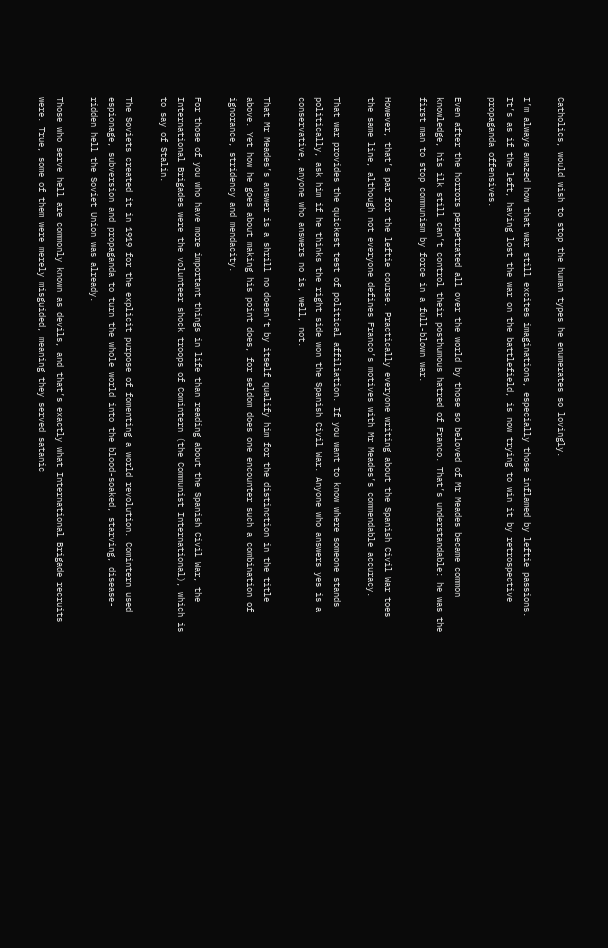Catholics, would wish to stop the human types he enumerates so lovingly.

I’m always amazed how that war still excites imaginations, especially those inflamed by leftie passions. It’s as if the left, having lost the war on the battlefield, is now trying to win it by retrospective propaganda offensives.

Even after the horrors perpetrated all over the world by those so beloved of Mr Meades became common knowledge, his ilk still can’t control their posthumous hatred of Franco. That’s understandable: he was the first man to stop communism by force in a full-blown war.

However, that’s par for the leftie course. Practically everyone writing about the Spanish Civil War toes the same line, although not everyone defines Franco’s motives with Mr Meades’s commendable accuracy.

That war provides the quickest test of political affiliation. If you want to know where someone stands politically, ask him if he thinks the right side won the Spanish Civil War. Anyone who answers yes is a conservative, anyone who answers no is, well, not.

That Mr Meades’s answer is a shrill no doesn’t by itself qualify him for the distinction in the title above. Yet how he goes about making his point does, for seldom does one encounter such a combination of ignorance, stridency and mendacity.

For those of you who have more important things in life than reading about the Spanish Civil War, the International Brigades were the volunteer shock troops of Comintern (the Communist International), which is to say of Stalin.

The Soviets created it in 1919 for the explicit purpose of fomenting a world revolution. Comintern used espionage, subversion and propaganda to turn the whole world into the blood-soaked, starving, disease-ridden hell the Soviet Union was already.

Those who serve hell are commonly known as devils, and that’s exactly what International Brigade recruits were. True, some of them were merely misguided, meaning they served satanic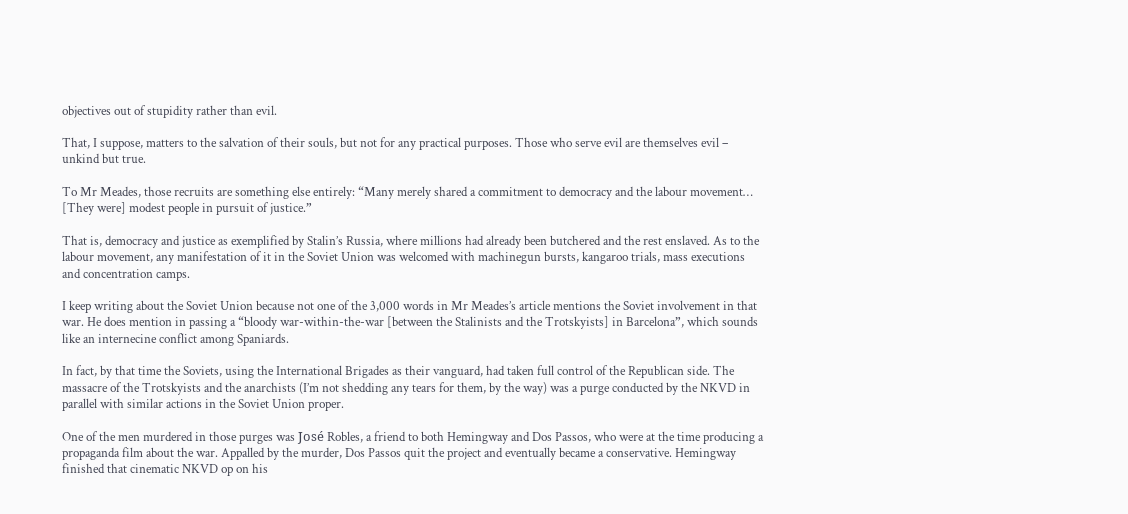objectives out of stupidity rather than evil.

That, I suppose, matters to the salvation of their souls, but not for any practical purposes. Those who serve evil are themselves evil – unkind but true.

To Mr Meades, those recruits are something else entirely: “Many merely shared a commitment to democracy and the labour movement… [They were] modest people in pursuit of justice.”

That is, democracy and justice as exemplified by Stalin’s Russia, where millions had already been butchered and the rest enslaved. As to the labour movement, any manifestation of it in the Soviet Union was welcomed with machinegun bursts, kangaroo trials, mass executions and concentration camps.

I keep writing about the Soviet Union because not one of the 3,000 words in Mr Meades’s article mentions the Soviet involvement in that war. He does mention in passing a “bloody war-within-the-war [between the Stalinists and the Trotskyists] in Barcelona”, which sounds like an internecine conflict among Spaniards.

In fact, by that time the Soviets, using the International Brigades as their vanguard, had taken full control of the Republican side. The massacre of the Trotskyists and the anarchists (I’m not shedding any tears for them, by the way) was a purge conducted by the NKVD in parallel with similar actions in the Soviet Union proper.

One of the men murdered in those purges was José Robles, a friend to both Hemingway and Dos Passos, who were at the time producing a propaganda film about the war. Appalled by the murder, Dos Passos quit the project and eventually became a conservative. Hemingway finished that cinematic NKVD op on his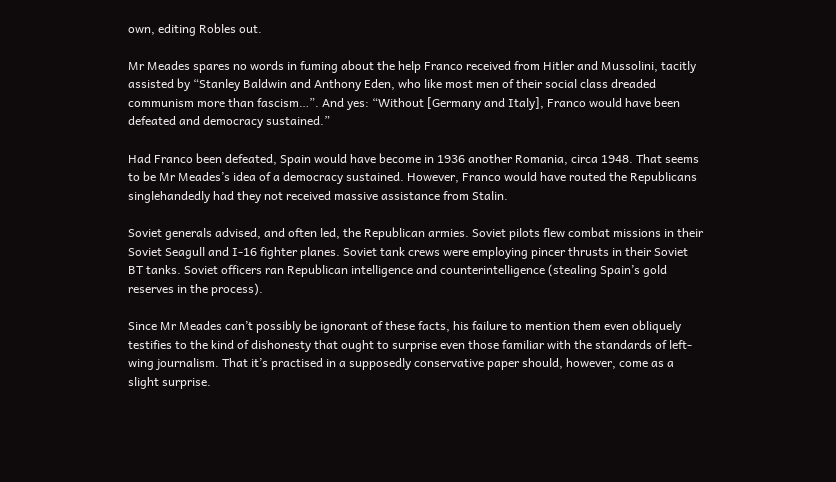own, editing Robles out.

Mr Meades spares no words in fuming about the help Franco received from Hitler and Mussolini, tacitly assisted by “Stanley Baldwin and Anthony Eden, who like most men of their social class dreaded communism more than fascism…”. And yes: “Without [Germany and Italy], Franco would have been defeated and democracy sustained.”

Had Franco been defeated, Spain would have become in 1936 another Romania, circa 1948. That seems to be Mr Meades’s idea of a democracy sustained. However, Franco would have routed the Republicans singlehandedly had they not received massive assistance from Stalin.

Soviet generals advised, and often led, the Republican armies. Soviet pilots flew combat missions in their Soviet Seagull and I-16 fighter planes. Soviet tank crews were employing pincer thrusts in their Soviet BT tanks. Soviet officers ran Republican intelligence and counterintelligence (stealing Spain’s gold reserves in the process).

Since Mr Meades can’t possibly be ignorant of these facts, his failure to mention them even obliquely testifies to the kind of dishonesty that ought to surprise even those familiar with the standards of left-wing journalism. That it’s practised in a supposedly conservative paper should, however, come as a slight surprise.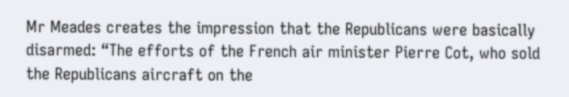Mr Meades creates the impression that the Republicans were basically disarmed: “The efforts of the French air minister Pierre Cot, who sold the Republicans aircraft on the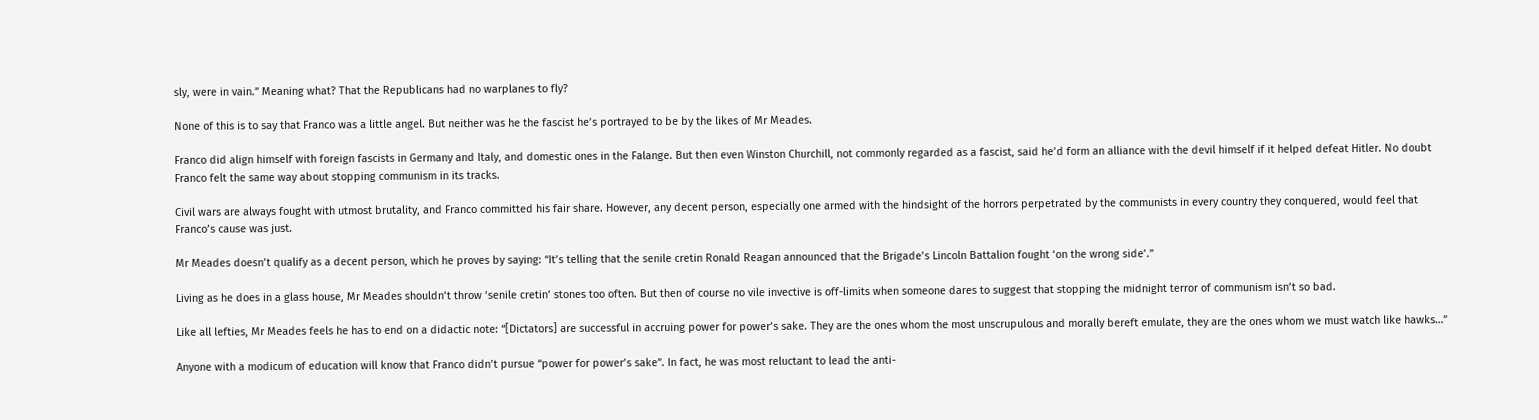sly, were in vain.” Meaning what? That the Republicans had no warplanes to fly?

None of this is to say that Franco was a little angel. But neither was he the fascist he’s portrayed to be by the likes of Mr Meades.

Franco did align himself with foreign fascists in Germany and Italy, and domestic ones in the Falange. But then even Winston Churchill, not commonly regarded as a fascist, said he’d form an alliance with the devil himself if it helped defeat Hitler. No doubt Franco felt the same way about stopping communism in its tracks.

Civil wars are always fought with utmost brutality, and Franco committed his fair share. However, any decent person, especially one armed with the hindsight of the horrors perpetrated by the communists in every country they conquered, would feel that Franco’s cause was just.

Mr Meades doesn’t qualify as a decent person, which he proves by saying: “It’s telling that the senile cretin Ronald Reagan announced that the Brigade’s Lincoln Battalion fought ‘on the wrong side’.”

Living as he does in a glass house, Mr Meades shouldn’t throw ‘senile cretin’ stones too often. But then of course no vile invective is off-limits when someone dares to suggest that stopping the midnight terror of communism isn’t so bad.

Like all lefties, Mr Meades feels he has to end on a didactic note: “[Dictators] are successful in accruing power for power’s sake. They are the ones whom the most unscrupulous and morally bereft emulate, they are the ones whom we must watch like hawks…”

Anyone with a modicum of education will know that Franco didn’t pursue “power for power’s sake”. In fact, he was most reluctant to lead the anti-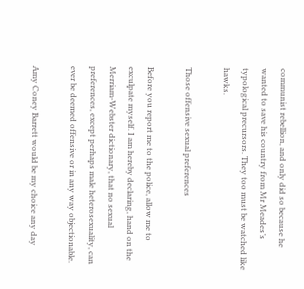communist rebellion, and only did so because he wanted to save his country from Mr Meades’s typological precursors. They too must be watched like hawks.

Those offensive sexual preferences

Before you report me to the police, allow me to exculpate myself. I am hereby declaring, hand on the Merriam-Webster dictionary, that no sexual preferences, except perhaps male heterosexuality, can ever be deemed offensive or in any way objectionable.

Amy Coney Barrett would be my choice any day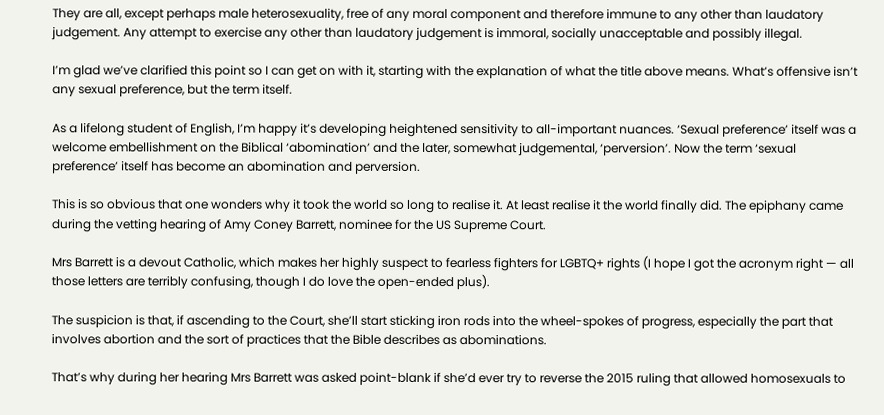They are all, except perhaps male heterosexuality, free of any moral component and therefore immune to any other than laudatory judgement. Any attempt to exercise any other than laudatory judgement is immoral, socially unacceptable and possibly illegal.

I’m glad we’ve clarified this point so I can get on with it, starting with the explanation of what the title above means. What’s offensive isn’t any sexual preference, but the term itself.

As a lifelong student of English, I’m happy it’s developing heightened sensitivity to all-important nuances. ‘Sexual preference’ itself was a welcome embellishment on the Biblical ‘abomination’ and the later, somewhat judgemental, ‘perversion’. Now the term ‘sexual preference’ itself has become an abomination and perversion.

This is so obvious that one wonders why it took the world so long to realise it. At least realise it the world finally did. The epiphany came during the vetting hearing of Amy Coney Barrett, nominee for the US Supreme Court.

Mrs Barrett is a devout Catholic, which makes her highly suspect to fearless fighters for LGBTQ+ rights (I hope I got the acronym right — all those letters are terribly confusing, though I do love the open-ended plus).

The suspicion is that, if ascending to the Court, she’ll start sticking iron rods into the wheel-spokes of progress, especially the part that involves abortion and the sort of practices that the Bible describes as abominations.

That’s why during her hearing Mrs Barrett was asked point-blank if she’d ever try to reverse the 2015 ruling that allowed homosexuals to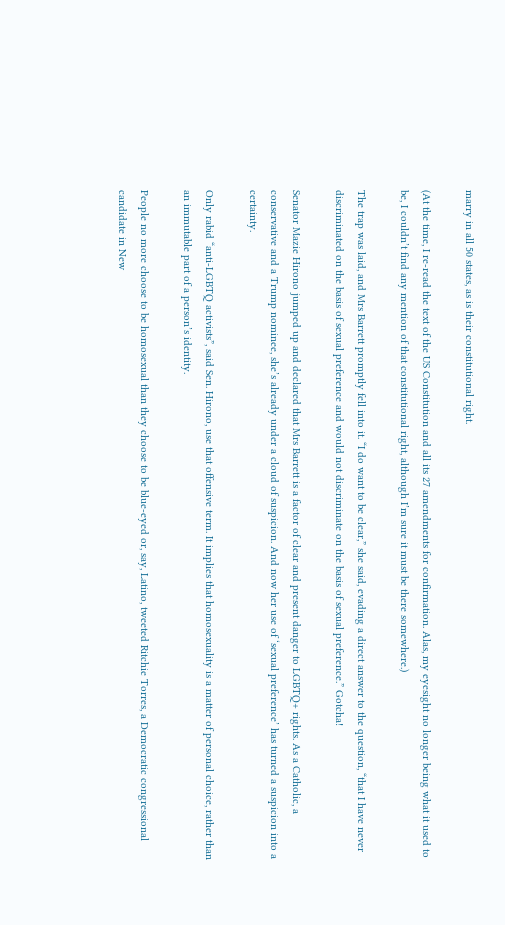marry in all 50 states, as is their constitutional right.

(At the time, I re-read the text of the US Constitution and all its 27 amendments for confirmation. Alas, my eyesight no longer being what it used to be, I couldn’t find any mention of that constitutional right, although I’m sure it must be there somewhere.)

The trap was laid, and Mrs Barrett promptly fell into it. “I do want to be clear,” she said, evading a direct answer to the question, “that I have never discriminated on the basis of sexual preference and would not discriminate on the basis of sexual preference.” Gotcha!

Senator Mazie Hirono jumped up and declared that Mrs Barrett is a factor of clear and present danger to LGBTQ+ rights. As a Catholic, a conservative and a Trump nominee, she’s already under a cloud of suspicion. And now her use of ‘sexual preference’ has turned a suspicion into a certainty.

Only rabid “anti-LGBTQ activists”, said Sen. Hirono, use that offensive term. It implies that homosexuality is a matter of personal choice, rather than an immutable part of a person’s identity.

People no more choose to be homosexual than they choose to be blue-eyed or, say, Latino, tweeted Ritchie Torres, a Democratic congressional candidate in New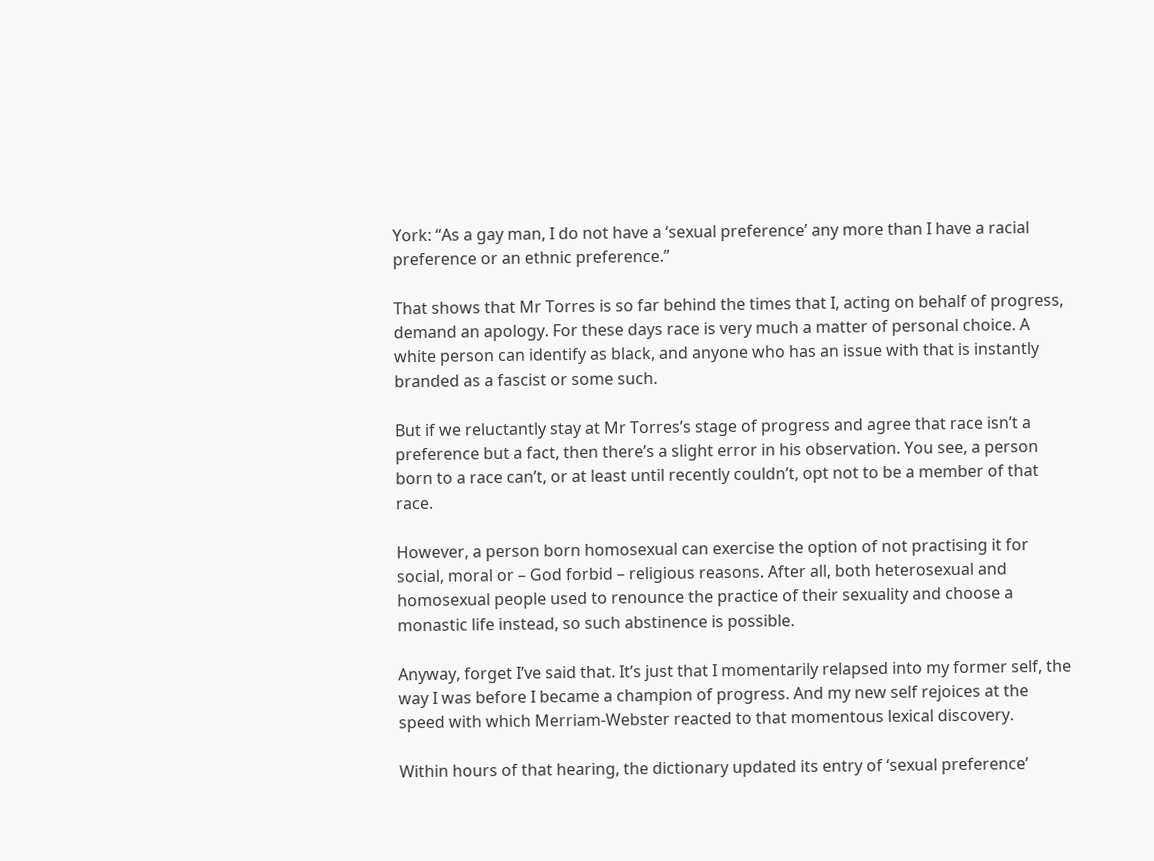York: “As a gay man, I do not have a ‘sexual preference’ any more than I have a racial preference or an ethnic preference.”

That shows that Mr Torres is so far behind the times that I, acting on behalf of progress, demand an apology. For these days race is very much a matter of personal choice. A white person can identify as black, and anyone who has an issue with that is instantly branded as a fascist or some such.

But if we reluctantly stay at Mr Torres’s stage of progress and agree that race isn’t a preference but a fact, then there’s a slight error in his observation. You see, a person born to a race can’t, or at least until recently couldn’t, opt not to be a member of that race.

However, a person born homosexual can exercise the option of not practising it for social, moral or – God forbid – religious reasons. After all, both heterosexual and homosexual people used to renounce the practice of their sexuality and choose a monastic life instead, so such abstinence is possible.

Anyway, forget I’ve said that. It’s just that I momentarily relapsed into my former self, the way I was before I became a champion of progress. And my new self rejoices at the speed with which Merriam-Webster reacted to that momentous lexical discovery.

Within hours of that hearing, the dictionary updated its entry of ‘sexual preference’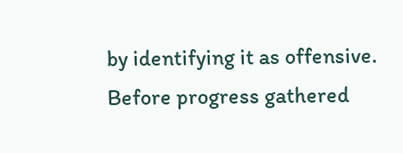by identifying it as offensive. Before progress gathered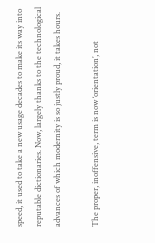speed, it used to take a new usage decades to make its way into reputable dictionaries. Now, largely thanks to the technological advances of which modernity is so justly proud, it takes hours.

The proper, inoffensive, term is now ‘orientation’, not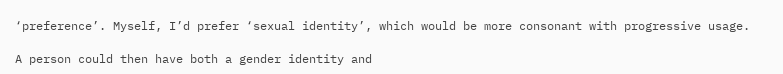‘preference’. Myself, I’d prefer ‘sexual identity’, which would be more consonant with progressive usage.

A person could then have both a gender identity and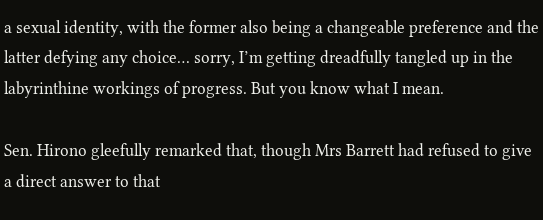a sexual identity, with the former also being a changeable preference and the latter defying any choice… sorry, I’m getting dreadfully tangled up in the labyrinthine workings of progress. But you know what I mean.

Sen. Hirono gleefully remarked that, though Mrs Barrett had refused to give a direct answer to that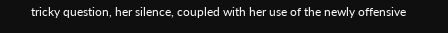tricky question, her silence, coupled with her use of the newly offensive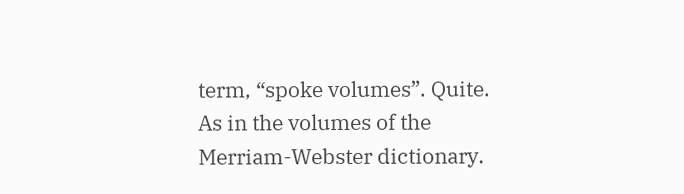term, “spoke volumes”. Quite. As in the volumes of the Merriam-Webster dictionary.